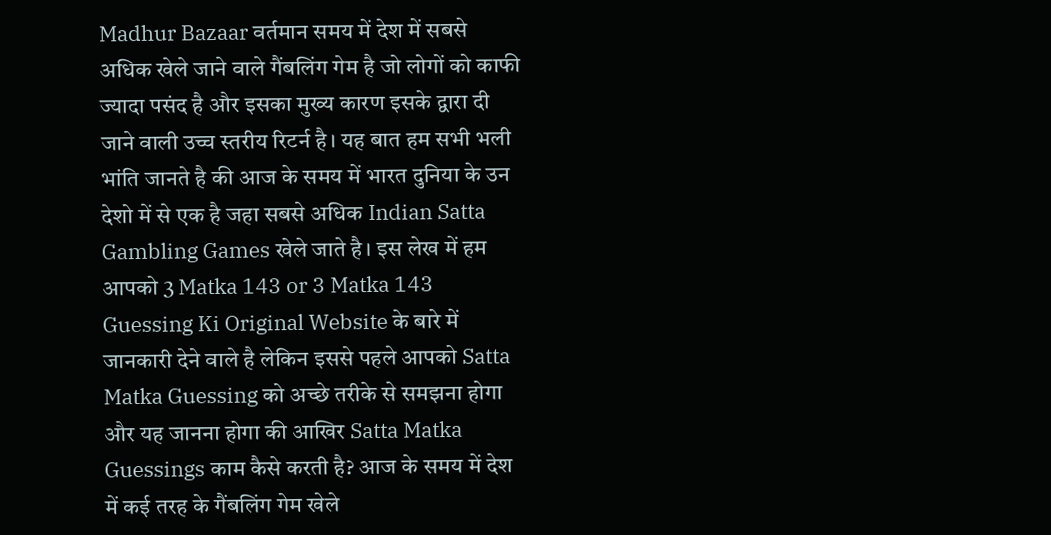Madhur Bazaar वर्तमान समय में देश में सबसे अधिक खेले जाने वाले गैंबलिंग गेम है जो लोगों को काफी ज्यादा पसंद है और इसका मुख्य कारण इसके द्वारा दी जाने वाली उच्च स्तरीय रिटर्न है। यह बात हम सभी भली भांति जानते है की आज के समय में भारत दुनिया के उन देशो में से एक है जहा सबसे अधिक Indian Satta Gambling Games खेले जाते है। इस लेख में हम आपको 3 Matka 143 or 3 Matka 143 Guessing Ki Original Website के बारे में जानकारी देने वाले है लेकिन इससे पहले आपको Satta Matka Guessing को अच्छे तरीके से समझना होगा और यह जानना होगा की आखिर Satta Matka Guessings काम कैसे करती है? आज के समय में देश में कई तरह के गैंबलिंग गेम खेले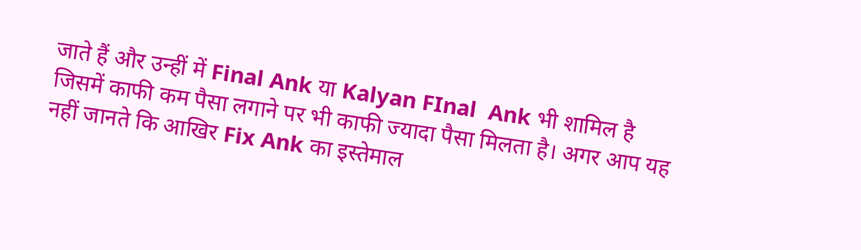जाते हैं और उन्हीं में Final Ank या Kalyan FInal  Ank भी शामिल है जिसमें काफी कम पैसा लगाने पर भी काफी ज्यादा पैसा मिलता है। अगर आप यह नहीं जानते कि आखिर Fix Ank का इस्तेमाल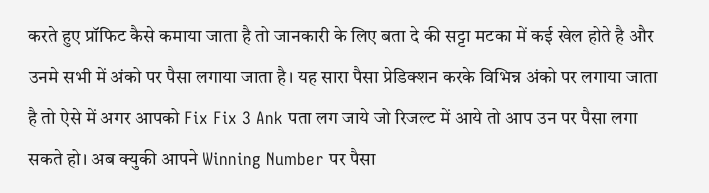करते हुए प्रॉफिट कैसे कमाया जाता है तो जानकारी के लिए बता दे की सट्टा मटका में कई खेल होते है और उनमे सभी में अंको पर पैसा लगाया जाता है। यह सारा पैसा प्रेडिक्शन करके विभिन्न अंको पर लगाया जाता है तो ऐसे में अगर आपको Fix Fix 3 Ank पता लग जाये जो रिजल्ट में आये तो आप उन पर पैसा लगा सकते हो। अब क्युकी आपने Winning Number पर पैसा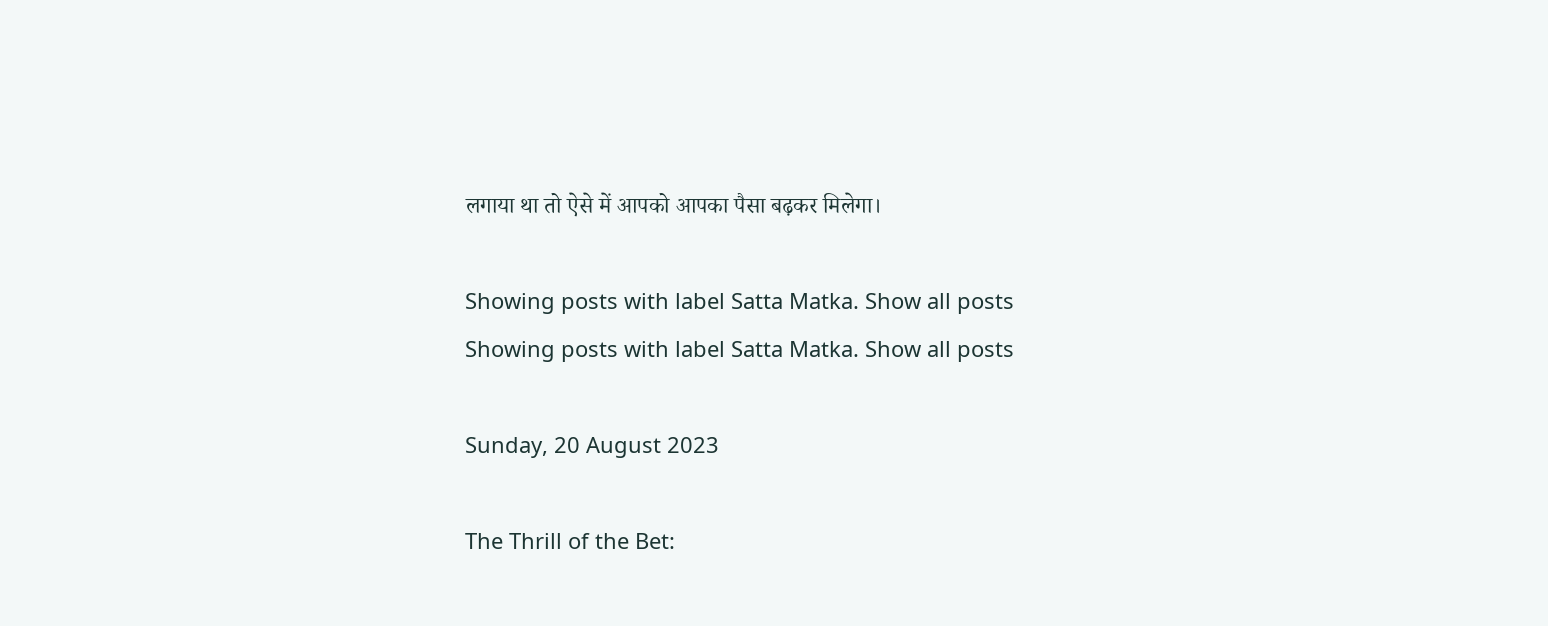लगाया था तो ऐसे में आपको आपका पैसा बढ़कर मिलेगा।

Showing posts with label Satta Matka. Show all posts
Showing posts with label Satta Matka. Show all posts

Sunday, 20 August 2023

The Thrill of the Bet: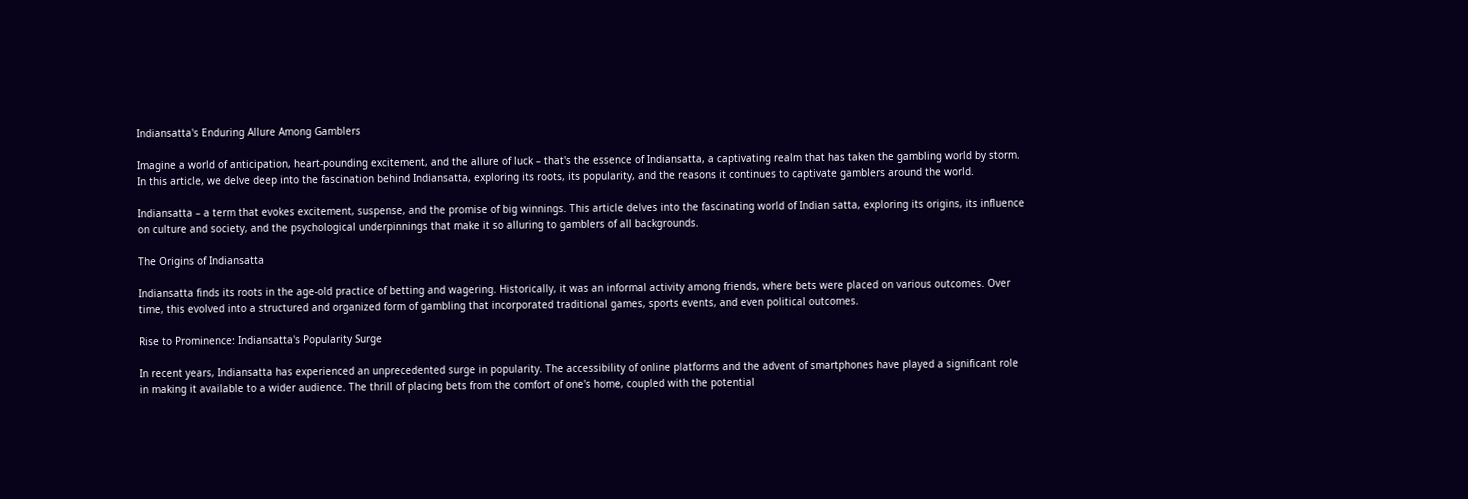Indiansatta's Enduring Allure Among Gamblers

Imagine a world of anticipation, heart-pounding excitement, and the allure of luck – that's the essence of Indiansatta, a captivating realm that has taken the gambling world by storm. In this article, we delve deep into the fascination behind Indiansatta, exploring its roots, its popularity, and the reasons it continues to captivate gamblers around the world.

Indiansatta – a term that evokes excitement, suspense, and the promise of big winnings. This article delves into the fascinating world of Indian satta, exploring its origins, its influence on culture and society, and the psychological underpinnings that make it so alluring to gamblers of all backgrounds.

The Origins of Indiansatta

Indiansatta finds its roots in the age-old practice of betting and wagering. Historically, it was an informal activity among friends, where bets were placed on various outcomes. Over time, this evolved into a structured and organized form of gambling that incorporated traditional games, sports events, and even political outcomes.

Rise to Prominence: Indiansatta's Popularity Surge

In recent years, Indiansatta has experienced an unprecedented surge in popularity. The accessibility of online platforms and the advent of smartphones have played a significant role in making it available to a wider audience. The thrill of placing bets from the comfort of one's home, coupled with the potential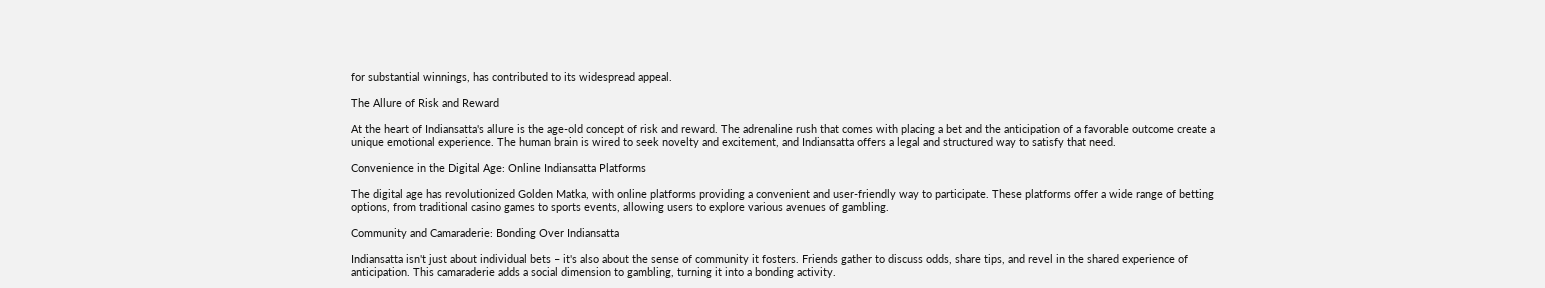for substantial winnings, has contributed to its widespread appeal.

The Allure of Risk and Reward

At the heart of Indiansatta's allure is the age-old concept of risk and reward. The adrenaline rush that comes with placing a bet and the anticipation of a favorable outcome create a unique emotional experience. The human brain is wired to seek novelty and excitement, and Indiansatta offers a legal and structured way to satisfy that need.

Convenience in the Digital Age: Online Indiansatta Platforms

The digital age has revolutionized Golden Matka, with online platforms providing a convenient and user-friendly way to participate. These platforms offer a wide range of betting options, from traditional casino games to sports events, allowing users to explore various avenues of gambling.

Community and Camaraderie: Bonding Over Indiansatta

Indiansatta isn't just about individual bets – it's also about the sense of community it fosters. Friends gather to discuss odds, share tips, and revel in the shared experience of anticipation. This camaraderie adds a social dimension to gambling, turning it into a bonding activity.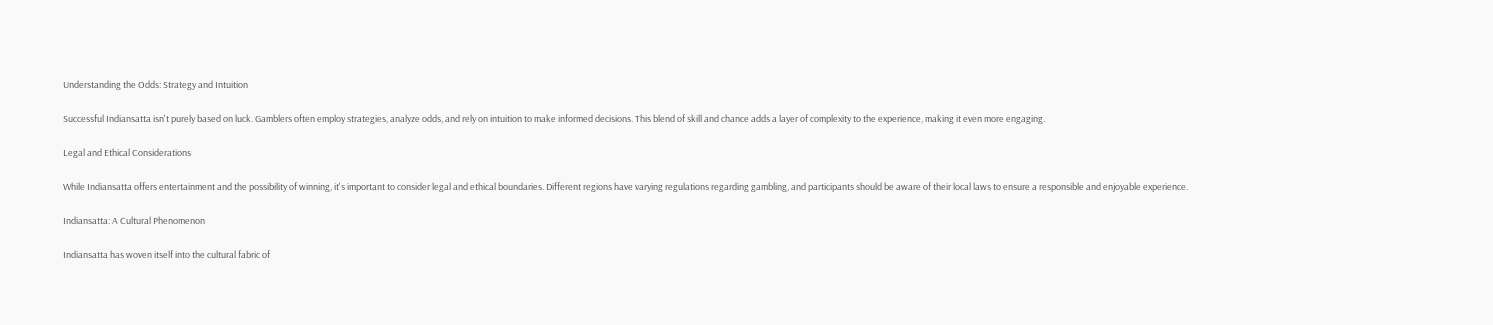Understanding the Odds: Strategy and Intuition

Successful Indiansatta isn't purely based on luck. Gamblers often employ strategies, analyze odds, and rely on intuition to make informed decisions. This blend of skill and chance adds a layer of complexity to the experience, making it even more engaging.

Legal and Ethical Considerations

While Indiansatta offers entertainment and the possibility of winning, it's important to consider legal and ethical boundaries. Different regions have varying regulations regarding gambling, and participants should be aware of their local laws to ensure a responsible and enjoyable experience.

Indiansatta: A Cultural Phenomenon

Indiansatta has woven itself into the cultural fabric of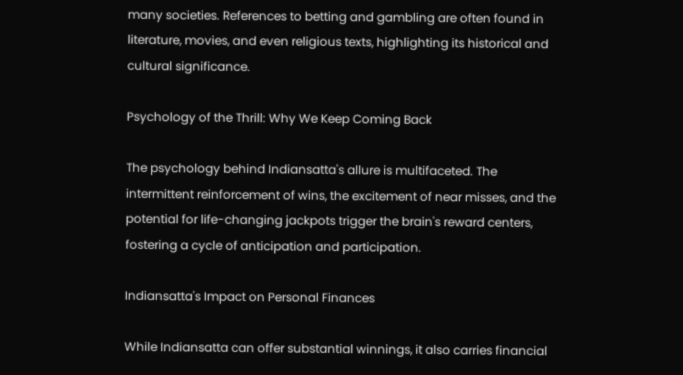many societies. References to betting and gambling are often found in literature, movies, and even religious texts, highlighting its historical and cultural significance.

Psychology of the Thrill: Why We Keep Coming Back

The psychology behind Indiansatta's allure is multifaceted. The intermittent reinforcement of wins, the excitement of near misses, and the potential for life-changing jackpots trigger the brain's reward centers, fostering a cycle of anticipation and participation.

Indiansatta's Impact on Personal Finances

While Indiansatta can offer substantial winnings, it also carries financial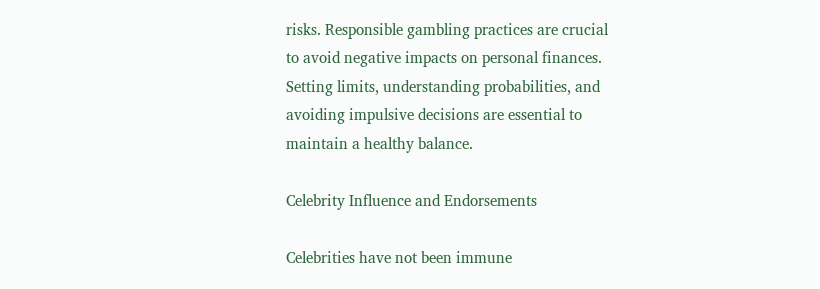risks. Responsible gambling practices are crucial to avoid negative impacts on personal finances. Setting limits, understanding probabilities, and avoiding impulsive decisions are essential to maintain a healthy balance.

Celebrity Influence and Endorsements

Celebrities have not been immune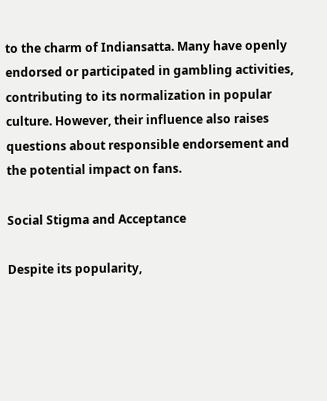to the charm of Indiansatta. Many have openly endorsed or participated in gambling activities, contributing to its normalization in popular culture. However, their influence also raises questions about responsible endorsement and the potential impact on fans.

Social Stigma and Acceptance

Despite its popularity,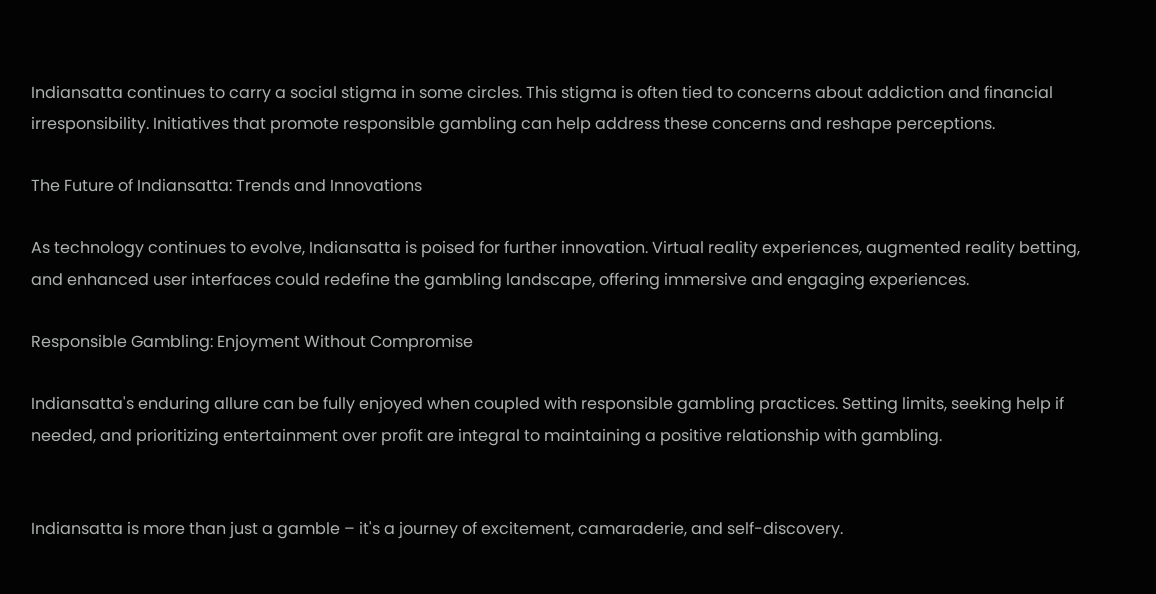Indiansatta continues to carry a social stigma in some circles. This stigma is often tied to concerns about addiction and financial irresponsibility. Initiatives that promote responsible gambling can help address these concerns and reshape perceptions.

The Future of Indiansatta: Trends and Innovations

As technology continues to evolve, Indiansatta is poised for further innovation. Virtual reality experiences, augmented reality betting, and enhanced user interfaces could redefine the gambling landscape, offering immersive and engaging experiences.

Responsible Gambling: Enjoyment Without Compromise

Indiansatta's enduring allure can be fully enjoyed when coupled with responsible gambling practices. Setting limits, seeking help if needed, and prioritizing entertainment over profit are integral to maintaining a positive relationship with gambling.


Indiansatta is more than just a gamble – it's a journey of excitement, camaraderie, and self-discovery.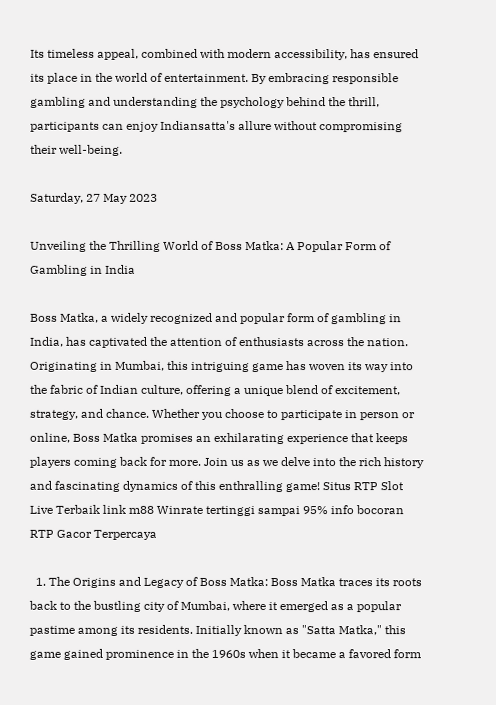Its timeless appeal, combined with modern accessibility, has ensured its place in the world of entertainment. By embracing responsible gambling and understanding the psychology behind the thrill, participants can enjoy Indiansatta's allure without compromising their well-being.

Saturday, 27 May 2023

Unveiling the Thrilling World of Boss Matka: A Popular Form of Gambling in India

Boss Matka, a widely recognized and popular form of gambling in India, has captivated the attention of enthusiasts across the nation. Originating in Mumbai, this intriguing game has woven its way into the fabric of Indian culture, offering a unique blend of excitement, strategy, and chance. Whether you choose to participate in person or online, Boss Matka promises an exhilarating experience that keeps players coming back for more. Join us as we delve into the rich history and fascinating dynamics of this enthralling game! Situs RTP Slot Live Terbaik link m88 Winrate tertinggi sampai 95% info bocoran RTP Gacor Terpercaya

  1. The Origins and Legacy of Boss Matka: Boss Matka traces its roots back to the bustling city of Mumbai, where it emerged as a popular pastime among its residents. Initially known as "Satta Matka," this game gained prominence in the 1960s when it became a favored form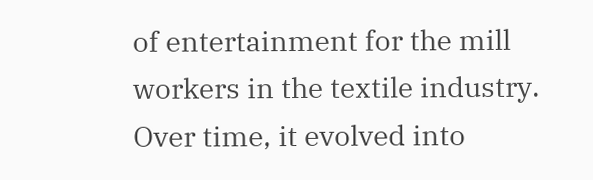of entertainment for the mill workers in the textile industry. Over time, it evolved into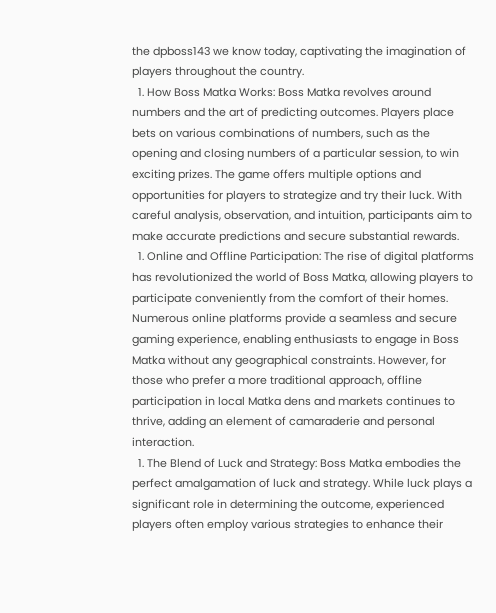the dpboss143 we know today, captivating the imagination of players throughout the country.
  1. How Boss Matka Works: Boss Matka revolves around numbers and the art of predicting outcomes. Players place bets on various combinations of numbers, such as the opening and closing numbers of a particular session, to win exciting prizes. The game offers multiple options and opportunities for players to strategize and try their luck. With careful analysis, observation, and intuition, participants aim to make accurate predictions and secure substantial rewards.
  1. Online and Offline Participation: The rise of digital platforms has revolutionized the world of Boss Matka, allowing players to participate conveniently from the comfort of their homes. Numerous online platforms provide a seamless and secure gaming experience, enabling enthusiasts to engage in Boss Matka without any geographical constraints. However, for those who prefer a more traditional approach, offline participation in local Matka dens and markets continues to thrive, adding an element of camaraderie and personal interaction.
  1. The Blend of Luck and Strategy: Boss Matka embodies the perfect amalgamation of luck and strategy. While luck plays a significant role in determining the outcome, experienced players often employ various strategies to enhance their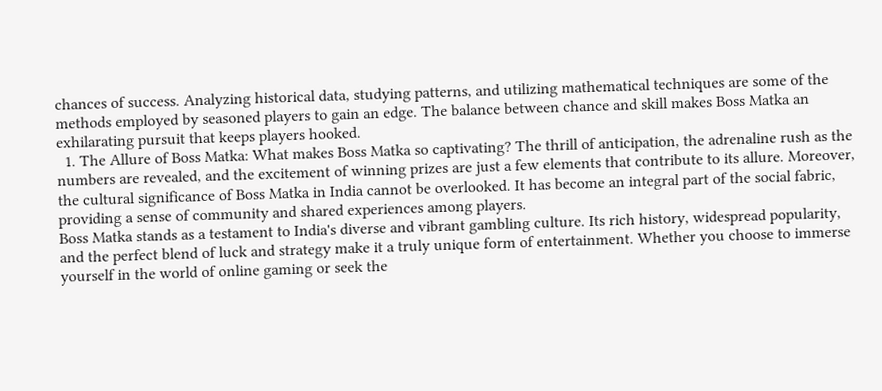chances of success. Analyzing historical data, studying patterns, and utilizing mathematical techniques are some of the methods employed by seasoned players to gain an edge. The balance between chance and skill makes Boss Matka an exhilarating pursuit that keeps players hooked.
  1. The Allure of Boss Matka: What makes Boss Matka so captivating? The thrill of anticipation, the adrenaline rush as the numbers are revealed, and the excitement of winning prizes are just a few elements that contribute to its allure. Moreover, the cultural significance of Boss Matka in India cannot be overlooked. It has become an integral part of the social fabric, providing a sense of community and shared experiences among players.
Boss Matka stands as a testament to India's diverse and vibrant gambling culture. Its rich history, widespread popularity, and the perfect blend of luck and strategy make it a truly unique form of entertainment. Whether you choose to immerse yourself in the world of online gaming or seek the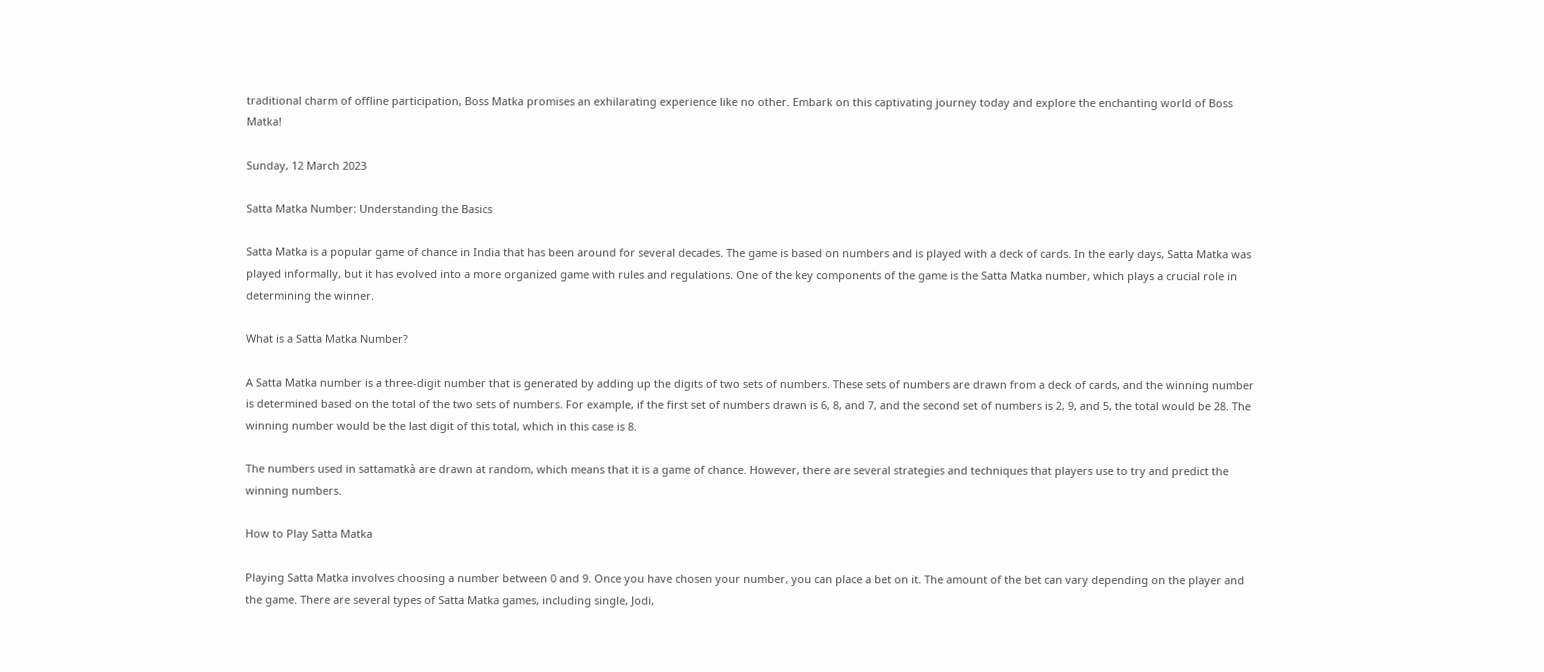traditional charm of offline participation, Boss Matka promises an exhilarating experience like no other. Embark on this captivating journey today and explore the enchanting world of Boss Matka!

Sunday, 12 March 2023

Satta Matka Number: Understanding the Basics

Satta Matka is a popular game of chance in India that has been around for several decades. The game is based on numbers and is played with a deck of cards. In the early days, Satta Matka was played informally, but it has evolved into a more organized game with rules and regulations. One of the key components of the game is the Satta Matka number, which plays a crucial role in determining the winner.

What is a Satta Matka Number?

A Satta Matka number is a three-digit number that is generated by adding up the digits of two sets of numbers. These sets of numbers are drawn from a deck of cards, and the winning number is determined based on the total of the two sets of numbers. For example, if the first set of numbers drawn is 6, 8, and 7, and the second set of numbers is 2, 9, and 5, the total would be 28. The winning number would be the last digit of this total, which in this case is 8.

The numbers used in sattamatkà are drawn at random, which means that it is a game of chance. However, there are several strategies and techniques that players use to try and predict the winning numbers.

How to Play Satta Matka

Playing Satta Matka involves choosing a number between 0 and 9. Once you have chosen your number, you can place a bet on it. The amount of the bet can vary depending on the player and the game. There are several types of Satta Matka games, including single, Jodi,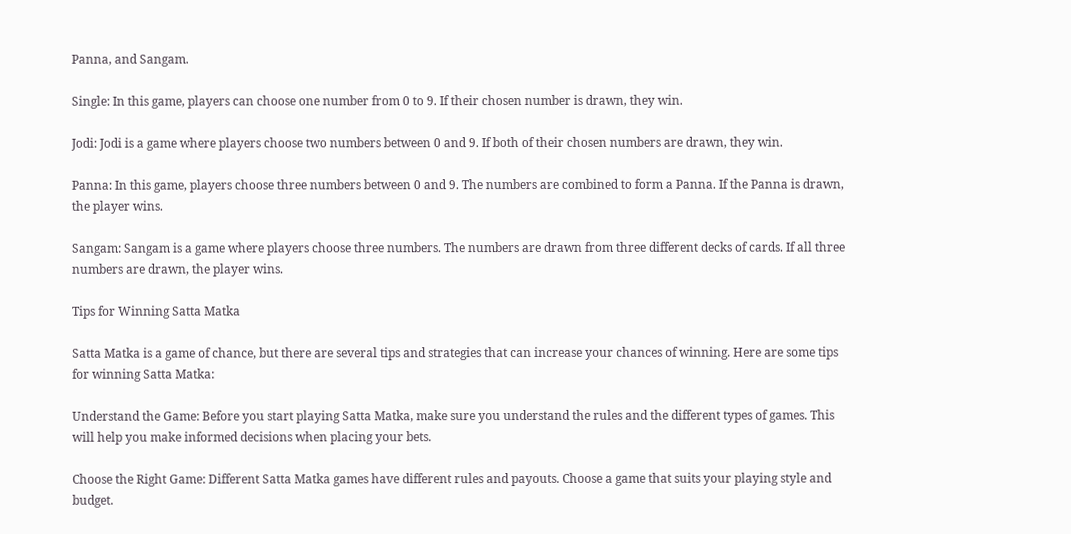Panna, and Sangam.

Single: In this game, players can choose one number from 0 to 9. If their chosen number is drawn, they win.

Jodi: Jodi is a game where players choose two numbers between 0 and 9. If both of their chosen numbers are drawn, they win.

Panna: In this game, players choose three numbers between 0 and 9. The numbers are combined to form a Panna. If the Panna is drawn, the player wins.

Sangam: Sangam is a game where players choose three numbers. The numbers are drawn from three different decks of cards. If all three numbers are drawn, the player wins.

Tips for Winning Satta Matka

Satta Matka is a game of chance, but there are several tips and strategies that can increase your chances of winning. Here are some tips for winning Satta Matka:

Understand the Game: Before you start playing Satta Matka, make sure you understand the rules and the different types of games. This will help you make informed decisions when placing your bets.

Choose the Right Game: Different Satta Matka games have different rules and payouts. Choose a game that suits your playing style and budget.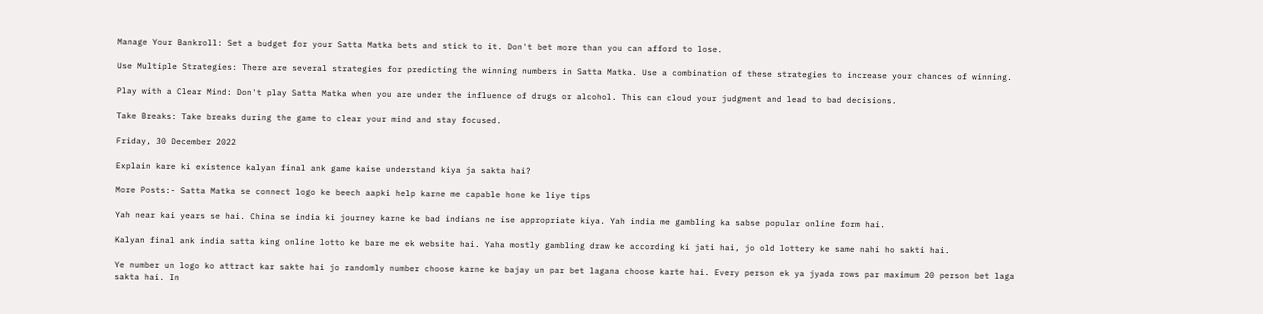Manage Your Bankroll: Set a budget for your Satta Matka bets and stick to it. Don't bet more than you can afford to lose.

Use Multiple Strategies: There are several strategies for predicting the winning numbers in Satta Matka. Use a combination of these strategies to increase your chances of winning.

Play with a Clear Mind: Don't play Satta Matka when you are under the influence of drugs or alcohol. This can cloud your judgment and lead to bad decisions.

Take Breaks: Take breaks during the game to clear your mind and stay focused.

Friday, 30 December 2022

Explain kare ki existence kalyan final ank game kaise understand kiya ja sakta hai?

More Posts:- Satta Matka se connect logo ke beech aapki help karne me capable hone ke liye tips

Yah near kai years se hai. China se india ki journey karne ke bad indians ne ise appropriate kiya. Yah india me gambling ka sabse popular online form hai.

Kalyan final ank india satta king online lotto ke bare me ek website hai. Yaha mostly gambling draw ke according ki jati hai, jo old lottery ke same nahi ho sakti hai.

Ye number un logo ko attract kar sakte hai jo randomly number choose karne ke bajay un par bet lagana choose karte hai. Every person ek ya jyada rows par maximum 20 person bet laga sakta hai. In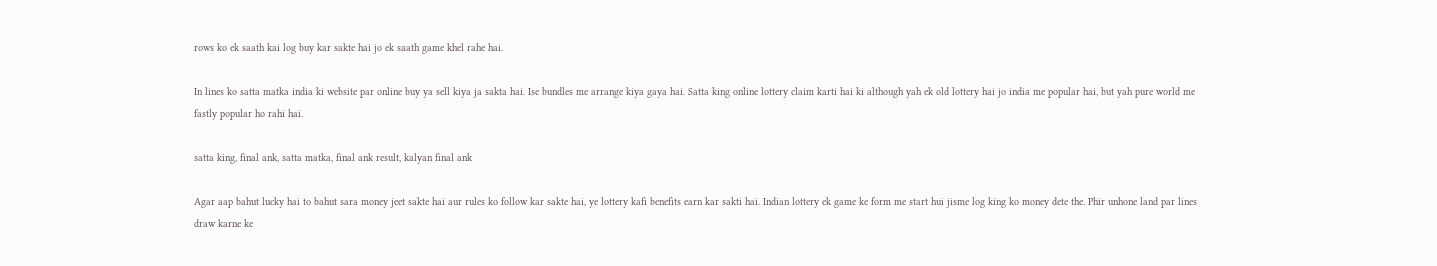rows ko ek saath kai log buy kar sakte hai jo ek saath game khel rahe hai.

In lines ko satta matka india ki website par online buy ya sell kiya ja sakta hai. Ise bundles me arrange kiya gaya hai. Satta king online lottery claim karti hai ki although yah ek old lottery hai jo india me popular hai, but yah pure world me fastly popular ho rahi hai.

satta king, final ank, satta matka, final ank result, kalyan final ank

Agar aap bahut lucky hai to bahut sara money jeet sakte hai aur rules ko follow kar sakte hai, ye lottery kafi benefits earn kar sakti hai. Indian lottery ek game ke form me start hui jisme log king ko money dete the. Phir unhone land par lines draw karne ke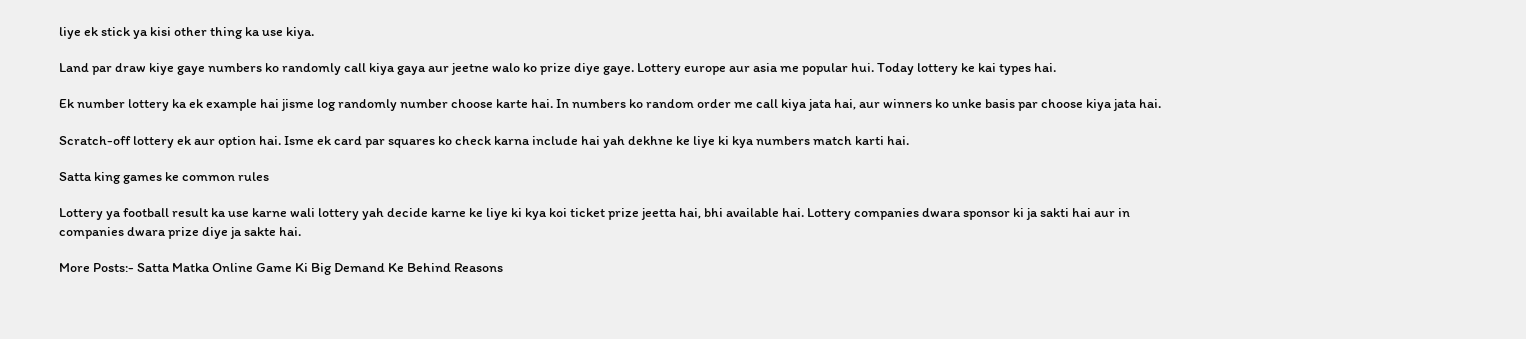liye ek stick ya kisi other thing ka use kiya.

Land par draw kiye gaye numbers ko randomly call kiya gaya aur jeetne walo ko prize diye gaye. Lottery europe aur asia me popular hui. Today lottery ke kai types hai.

Ek number lottery ka ek example hai jisme log randomly number choose karte hai. In numbers ko random order me call kiya jata hai, aur winners ko unke basis par choose kiya jata hai.

Scratch-off lottery ek aur option hai. Isme ek card par squares ko check karna include hai yah dekhne ke liye ki kya numbers match karti hai.

Satta king games ke common rules

Lottery ya football result ka use karne wali lottery yah decide karne ke liye ki kya koi ticket prize jeetta hai, bhi available hai. Lottery companies dwara sponsor ki ja sakti hai aur in companies dwara prize diye ja sakte hai.

More Posts:- Satta Matka Online Game Ki Big Demand Ke Behind Reasons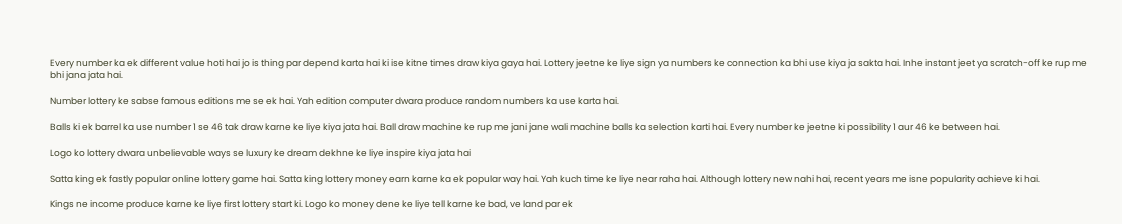Every number ka ek different value hoti hai jo is thing par depend karta hai ki ise kitne times draw kiya gaya hai. Lottery jeetne ke liye sign ya numbers ke connection ka bhi use kiya ja sakta hai. Inhe instant jeet ya scratch-off ke rup me bhi jana jata hai.

Number lottery ke sabse famous editions me se ek hai. Yah edition computer dwara produce random numbers ka use karta hai.

Balls ki ek barrel ka use number 1 se 46 tak draw karne ke liye kiya jata hai. Ball draw machine ke rup me jani jane wali machine balls ka selection karti hai. Every number ke jeetne ki possibility 1 aur 46 ke between hai.

Logo ko lottery dwara unbelievable ways se luxury ke dream dekhne ke liye inspire kiya jata hai

Satta king ek fastly popular online lottery game hai. Satta king lottery money earn karne ka ek popular way hai. Yah kuch time ke liye near raha hai. Although lottery new nahi hai, recent years me isne popularity achieve ki hai.

Kings ne income produce karne ke liye first lottery start ki. Logo ko money dene ke liye tell karne ke bad, ve land par ek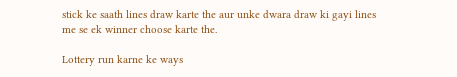stick ke saath lines draw karte the aur unke dwara draw ki gayi lines me se ek winner choose karte the.

Lottery run karne ke ways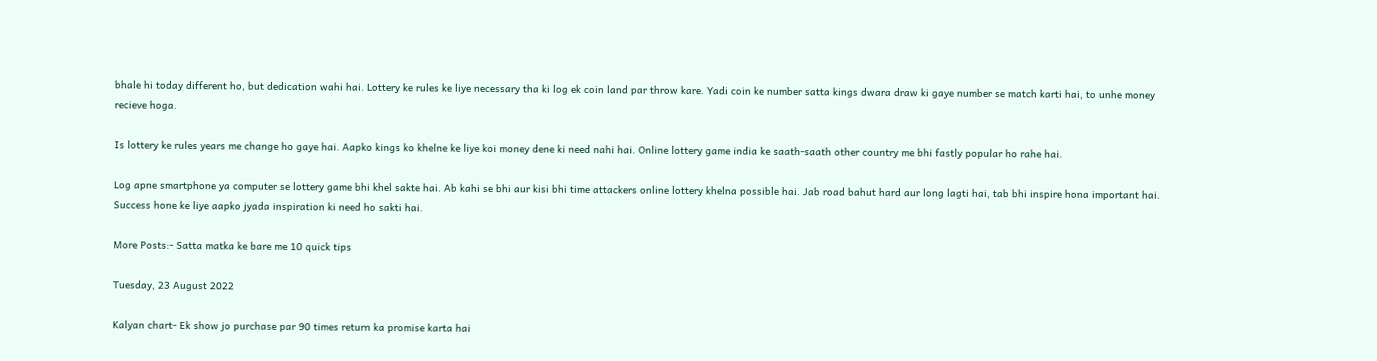bhale hi today different ho, but dedication wahi hai. Lottery ke rules ke liye necessary tha ki log ek coin land par throw kare. Yadi coin ke number satta kings dwara draw ki gaye number se match karti hai, to unhe money recieve hoga.

Is lottery ke rules years me change ho gaye hai. Aapko kings ko khelne ke liye koi money dene ki need nahi hai. Online lottery game india ke saath-saath other country me bhi fastly popular ho rahe hai.

Log apne smartphone ya computer se lottery game bhi khel sakte hai. Ab kahi se bhi aur kisi bhi time attackers online lottery khelna possible hai. Jab road bahut hard aur long lagti hai, tab bhi inspire hona important hai. Success hone ke liye aapko jyada inspiration ki need ho sakti hai.

More Posts:- Satta matka ke bare me 10 quick tips

Tuesday, 23 August 2022

Kalyan chart- Ek show jo purchase par 90 times return ka promise karta hai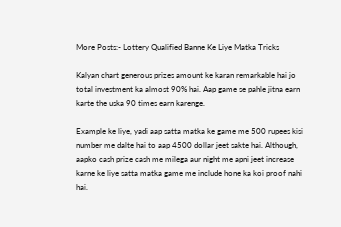More Posts:- Lottery Qualified Banne Ke Liye Matka Tricks

Kalyan chart generous prizes amount ke karan remarkable hai jo total investment ka almost 90% hai. Aap game se pahle jitna earn karte the uska 90 times earn karenge.

Example ke liye, yadi aap satta matka ke game me 500 rupees kisi number me dalte hai to aap 4500 dollar jeet sakte hai. Although, aapko cash prize cash me milega aur night me apni jeet increase karne ke liye satta matka game me include hone ka koi proof nahi hai.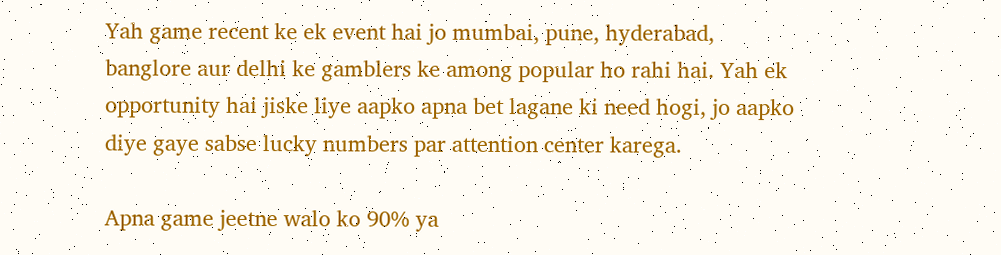Yah game recent ke ek event hai jo mumbai, pune, hyderabad, banglore aur delhi ke gamblers ke among popular ho rahi hai. Yah ek opportunity hai jiske liye aapko apna bet lagane ki need hogi, jo aapko diye gaye sabse lucky numbers par attention center karega.

Apna game jeetne walo ko 90% ya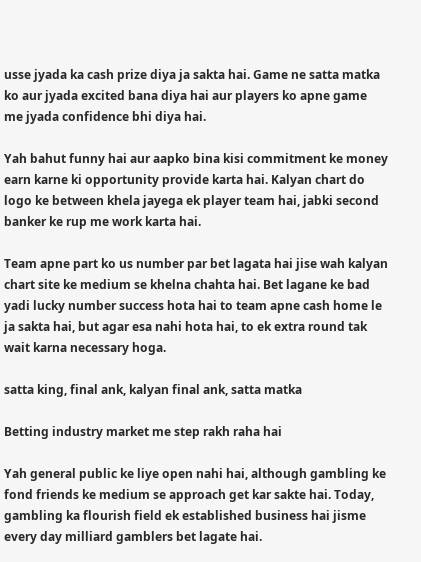usse jyada ka cash prize diya ja sakta hai. Game ne satta matka ko aur jyada excited bana diya hai aur players ko apne game me jyada confidence bhi diya hai.

Yah bahut funny hai aur aapko bina kisi commitment ke money earn karne ki opportunity provide karta hai. Kalyan chart do logo ke between khela jayega ek player team hai, jabki second banker ke rup me work karta hai.

Team apne part ko us number par bet lagata hai jise wah kalyan chart site ke medium se khelna chahta hai. Bet lagane ke bad yadi lucky number success hota hai to team apne cash home le ja sakta hai, but agar esa nahi hota hai, to ek extra round tak wait karna necessary hoga.

satta king, final ank, kalyan final ank, satta matka

Betting industry market me step rakh raha hai

Yah general public ke liye open nahi hai, although gambling ke fond friends ke medium se approach get kar sakte hai. Today, gambling ka flourish field ek established business hai jisme every day milliard gamblers bet lagate hai.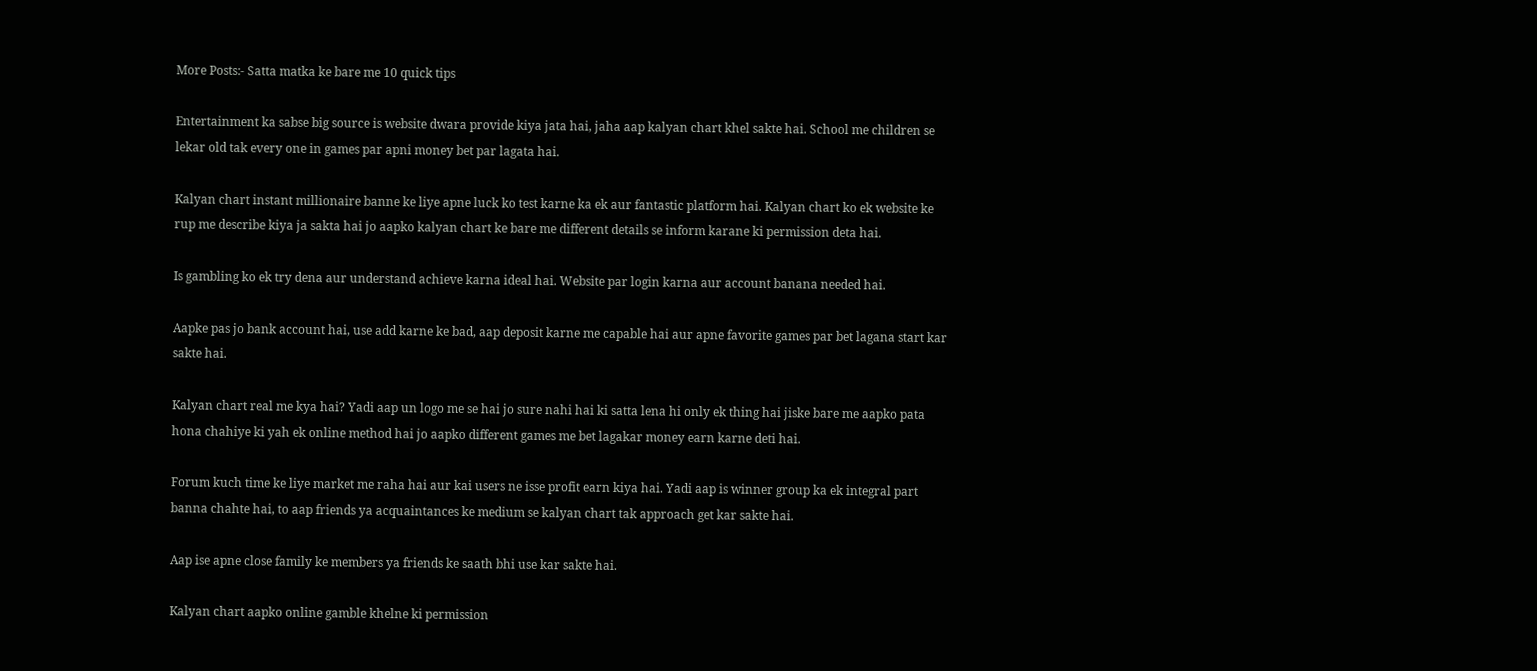More Posts:- Satta matka ke bare me 10 quick tips

Entertainment ka sabse big source is website dwara provide kiya jata hai, jaha aap kalyan chart khel sakte hai. School me children se lekar old tak every one in games par apni money bet par lagata hai.

Kalyan chart instant millionaire banne ke liye apne luck ko test karne ka ek aur fantastic platform hai. Kalyan chart ko ek website ke rup me describe kiya ja sakta hai jo aapko kalyan chart ke bare me different details se inform karane ki permission deta hai.

Is gambling ko ek try dena aur understand achieve karna ideal hai. Website par login karna aur account banana needed hai.

Aapke pas jo bank account hai, use add karne ke bad, aap deposit karne me capable hai aur apne favorite games par bet lagana start kar sakte hai.

Kalyan chart real me kya hai? Yadi aap un logo me se hai jo sure nahi hai ki satta lena hi only ek thing hai jiske bare me aapko pata hona chahiye ki yah ek online method hai jo aapko different games me bet lagakar money earn karne deti hai.

Forum kuch time ke liye market me raha hai aur kai users ne isse profit earn kiya hai. Yadi aap is winner group ka ek integral part banna chahte hai, to aap friends ya acquaintances ke medium se kalyan chart tak approach get kar sakte hai.

Aap ise apne close family ke members ya friends ke saath bhi use kar sakte hai.

Kalyan chart aapko online gamble khelne ki permission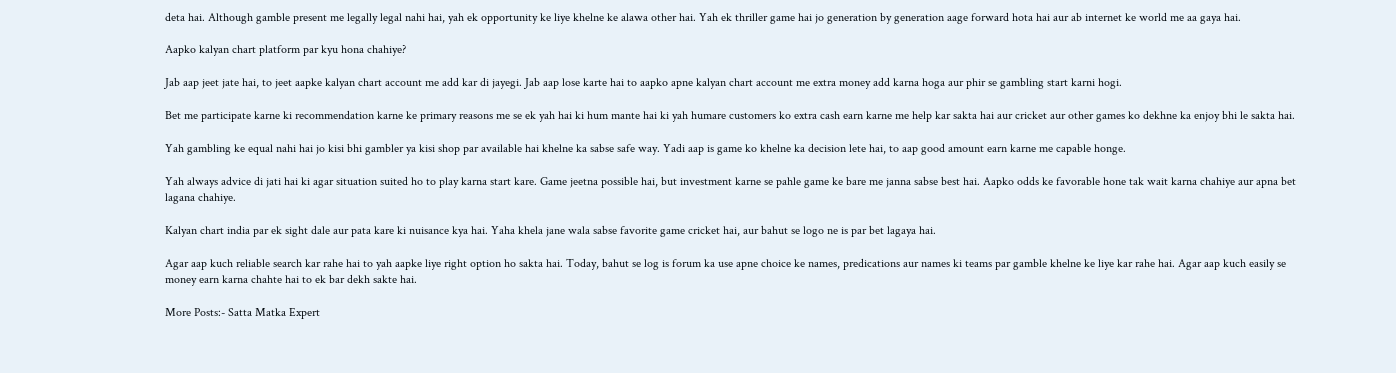deta hai. Although gamble present me legally legal nahi hai, yah ek opportunity ke liye khelne ke alawa other hai. Yah ek thriller game hai jo generation by generation aage forward hota hai aur ab internet ke world me aa gaya hai.

Aapko kalyan chart platform par kyu hona chahiye?

Jab aap jeet jate hai, to jeet aapke kalyan chart account me add kar di jayegi. Jab aap lose karte hai to aapko apne kalyan chart account me extra money add karna hoga aur phir se gambling start karni hogi.

Bet me participate karne ki recommendation karne ke primary reasons me se ek yah hai ki hum mante hai ki yah humare customers ko extra cash earn karne me help kar sakta hai aur cricket aur other games ko dekhne ka enjoy bhi le sakta hai.

Yah gambling ke equal nahi hai jo kisi bhi gambler ya kisi shop par available hai khelne ka sabse safe way. Yadi aap is game ko khelne ka decision lete hai, to aap good amount earn karne me capable honge.

Yah always advice di jati hai ki agar situation suited ho to play karna start kare. Game jeetna possible hai, but investment karne se pahle game ke bare me janna sabse best hai. Aapko odds ke favorable hone tak wait karna chahiye aur apna bet lagana chahiye.

Kalyan chart india par ek sight dale aur pata kare ki nuisance kya hai. Yaha khela jane wala sabse favorite game cricket hai, aur bahut se logo ne is par bet lagaya hai.

Agar aap kuch reliable search kar rahe hai to yah aapke liye right option ho sakta hai. Today, bahut se log is forum ka use apne choice ke names, predications aur names ki teams par gamble khelne ke liye kar rahe hai. Agar aap kuch easily se money earn karna chahte hai to ek bar dekh sakte hai.

More Posts:- Satta Matka Expert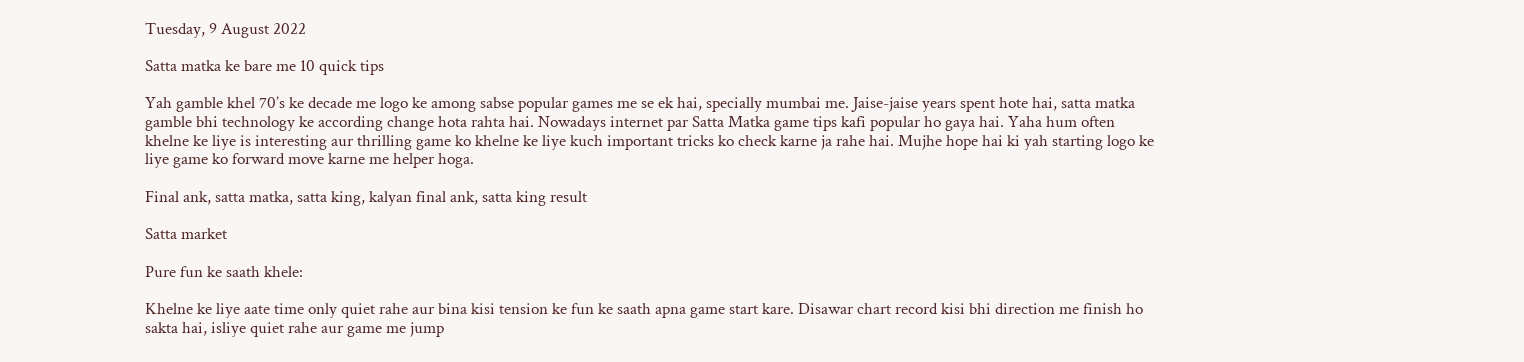Tuesday, 9 August 2022

Satta matka ke bare me 10 quick tips

Yah gamble khel 70’s ke decade me logo ke among sabse popular games me se ek hai, specially mumbai me. Jaise-jaise years spent hote hai, satta matka gamble bhi technology ke according change hota rahta hai. Nowadays internet par Satta Matka game tips kafi popular ho gaya hai. Yaha hum often khelne ke liye is interesting aur thrilling game ko khelne ke liye kuch important tricks ko check karne ja rahe hai. Mujhe hope hai ki yah starting logo ke liye game ko forward move karne me helper hoga.

Final ank, satta matka, satta king, kalyan final ank, satta king result

Satta market

Pure fun ke saath khele:

Khelne ke liye aate time only quiet rahe aur bina kisi tension ke fun ke saath apna game start kare. Disawar chart record kisi bhi direction me finish ho sakta hai, isliye quiet rahe aur game me jump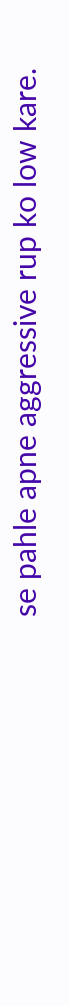se pahle apne aggressive rup ko low kare.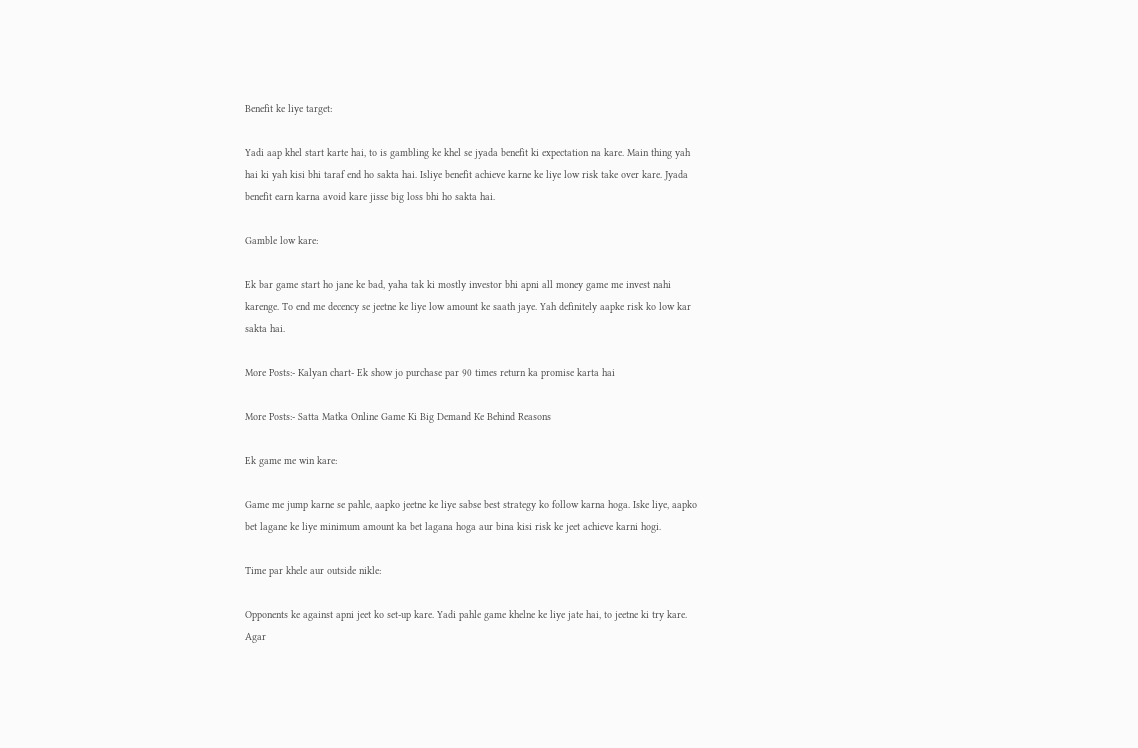Benefit ke liye target:

Yadi aap khel start karte hai, to is gambling ke khel se jyada benefit ki expectation na kare. Main thing yah hai ki yah kisi bhi taraf end ho sakta hai. Isliye benefit achieve karne ke liye low risk take over kare. Jyada benefit earn karna avoid kare jisse big loss bhi ho sakta hai.

Gamble low kare:

Ek bar game start ho jane ke bad, yaha tak ki mostly investor bhi apni all money game me invest nahi karenge. To end me decency se jeetne ke liye low amount ke saath jaye. Yah definitely aapke risk ko low kar sakta hai.

More Posts:- Kalyan chart- Ek show jo purchase par 90 times return ka promise karta hai

More Posts:- Satta Matka Online Game Ki Big Demand Ke Behind Reasons

Ek game me win kare:

Game me jump karne se pahle, aapko jeetne ke liye sabse best strategy ko follow karna hoga. Iske liye, aapko bet lagane ke liye minimum amount ka bet lagana hoga aur bina kisi risk ke jeet achieve karni hogi.

Time par khele aur outside nikle:

Opponents ke against apni jeet ko set-up kare. Yadi pahle game khelne ke liye jate hai, to jeetne ki try kare. Agar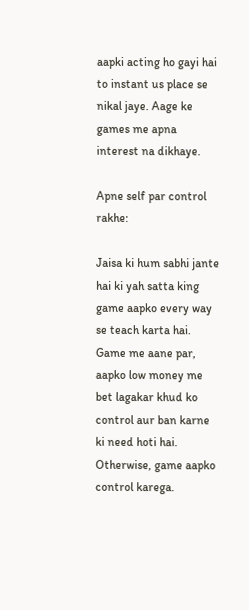aapki acting ho gayi hai to instant us place se nikal jaye. Aage ke games me apna interest na dikhaye.

Apne self par control rakhe:

Jaisa ki hum sabhi jante hai ki yah satta king game aapko every way se teach karta hai. Game me aane par, aapko low money me bet lagakar khud ko control aur ban karne ki need hoti hai. Otherwise, game aapko control karega.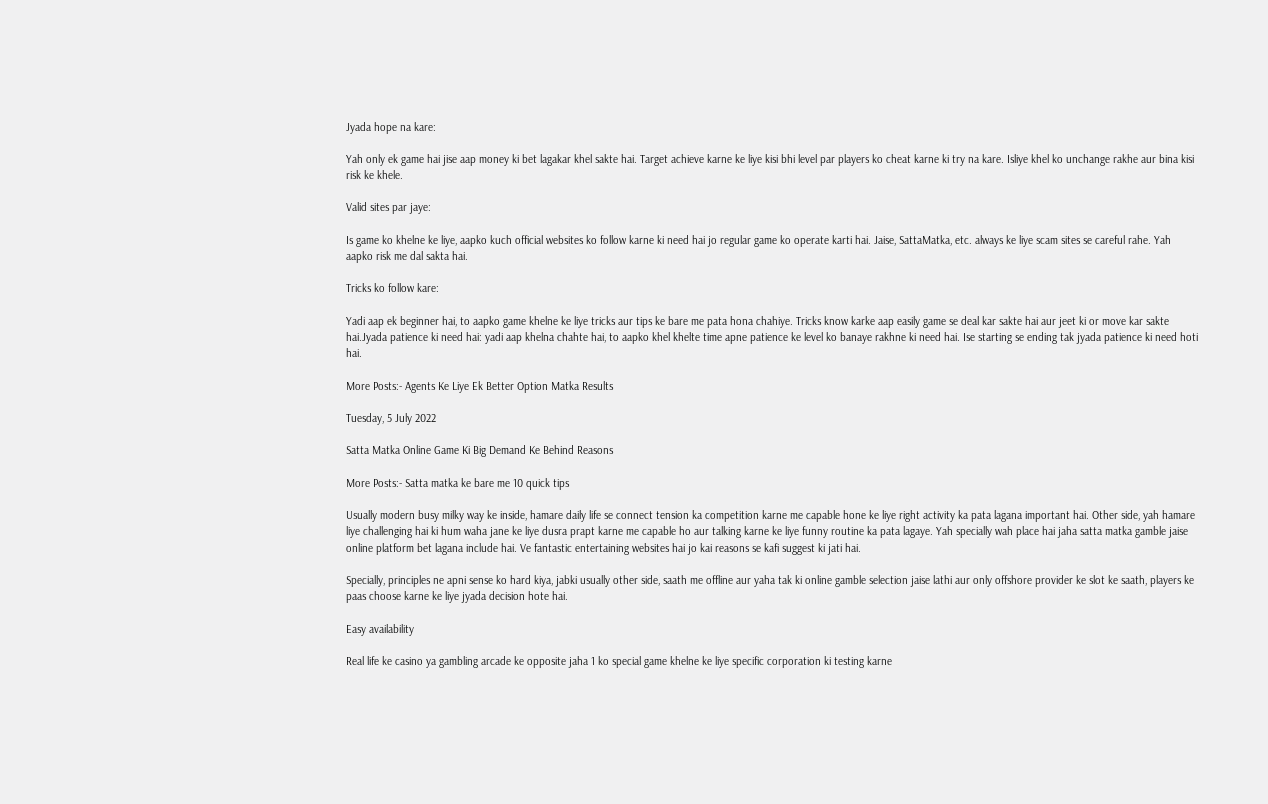Jyada hope na kare:

Yah only ek game hai jise aap money ki bet lagakar khel sakte hai. Target achieve karne ke liye kisi bhi level par players ko cheat karne ki try na kare. Isliye khel ko unchange rakhe aur bina kisi risk ke khele.

Valid sites par jaye:

Is game ko khelne ke liye, aapko kuch official websites ko follow karne ki need hai jo regular game ko operate karti hai. Jaise, SattaMatka, etc. always ke liye scam sites se careful rahe. Yah aapko risk me dal sakta hai.

Tricks ko follow kare:

Yadi aap ek beginner hai, to aapko game khelne ke liye tricks aur tips ke bare me pata hona chahiye. Tricks know karke aap easily game se deal kar sakte hai aur jeet ki or move kar sakte hai.Jyada patience ki need hai: yadi aap khelna chahte hai, to aapko khel khelte time apne patience ke level ko banaye rakhne ki need hai. Ise starting se ending tak jyada patience ki need hoti hai.

More Posts:- Agents Ke Liye Ek Better Option Matka Results

Tuesday, 5 July 2022

Satta Matka Online Game Ki Big Demand Ke Behind Reasons

More Posts:- Satta matka ke bare me 10 quick tips

Usually modern busy milky way ke inside, hamare daily life se connect tension ka competition karne me capable hone ke liye right activity ka pata lagana important hai. Other side, yah hamare liye challenging hai ki hum waha jane ke liye dusra prapt karne me capable ho aur talking karne ke liye funny routine ka pata lagaye. Yah specially wah place hai jaha satta matka gamble jaise online platform bet lagana include hai. Ve fantastic entertaining websites hai jo kai reasons se kafi suggest ki jati hai.

Specially, principles ne apni sense ko hard kiya, jabki usually other side, saath me offline aur yaha tak ki online gamble selection jaise lathi aur only offshore provider ke slot ke saath, players ke paas choose karne ke liye jyada decision hote hai.

Easy availability

Real life ke casino ya gambling arcade ke opposite jaha 1 ko special game khelne ke liye specific corporation ki testing karne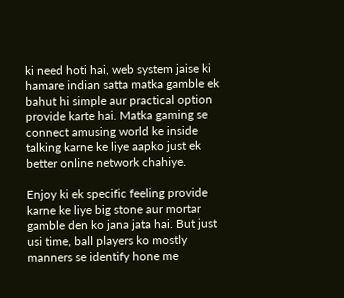ki need hoti hai, web system jaise ki hamare indian satta matka gamble ek bahut hi simple aur practical option provide karte hai. Matka gaming se connect amusing world ke inside talking karne ke liye aapko just ek better online network chahiye.

Enjoy ki ek specific feeling provide karne ke liye big stone aur mortar gamble den ko jana jata hai. But just usi time, ball players ko mostly manners se identify hone me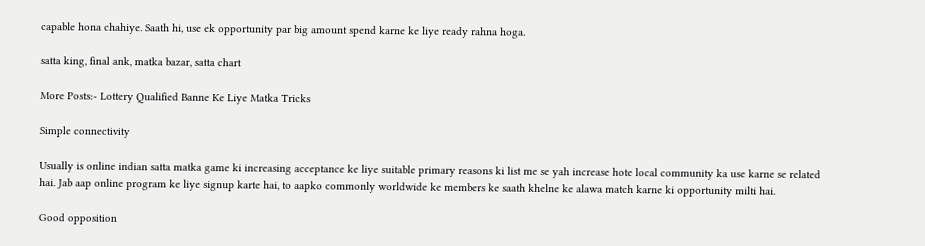capable hona chahiye. Saath hi, use ek opportunity par big amount spend karne ke liye ready rahna hoga.

satta king, final ank, matka bazar, satta chart

More Posts:- Lottery Qualified Banne Ke Liye Matka Tricks

Simple connectivity

Usually is online indian satta matka game ki increasing acceptance ke liye suitable primary reasons ki list me se yah increase hote local community ka use karne se related hai. Jab aap online program ke liye signup karte hai, to aapko commonly worldwide ke members ke saath khelne ke alawa match karne ki opportunity milti hai.

Good opposition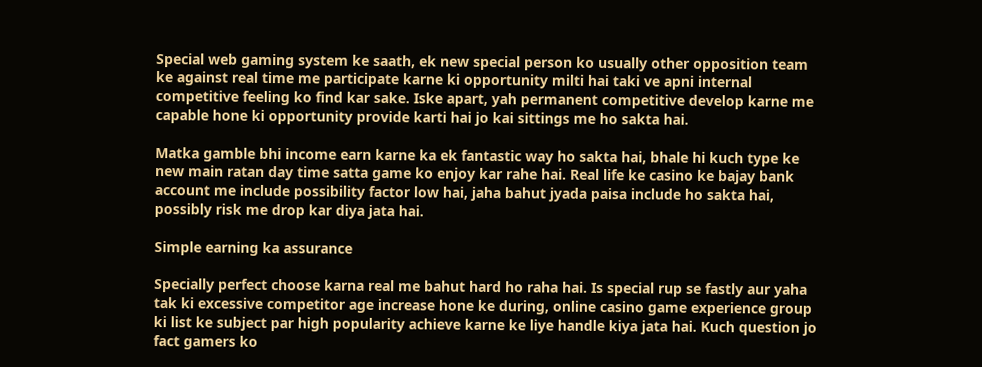Special web gaming system ke saath, ek new special person ko usually other opposition team ke against real time me participate karne ki opportunity milti hai taki ve apni internal competitive feeling ko find kar sake. Iske apart, yah permanent competitive develop karne me capable hone ki opportunity provide karti hai jo kai sittings me ho sakta hai.

Matka gamble bhi income earn karne ka ek fantastic way ho sakta hai, bhale hi kuch type ke new main ratan day time satta game ko enjoy kar rahe hai. Real life ke casino ke bajay bank account me include possibility factor low hai, jaha bahut jyada paisa include ho sakta hai, possibly risk me drop kar diya jata hai.

Simple earning ka assurance

Specially perfect choose karna real me bahut hard ho raha hai. Is special rup se fastly aur yaha tak ki excessive competitor age increase hone ke during, online casino game experience group ki list ke subject par high popularity achieve karne ke liye handle kiya jata hai. Kuch question jo fact gamers ko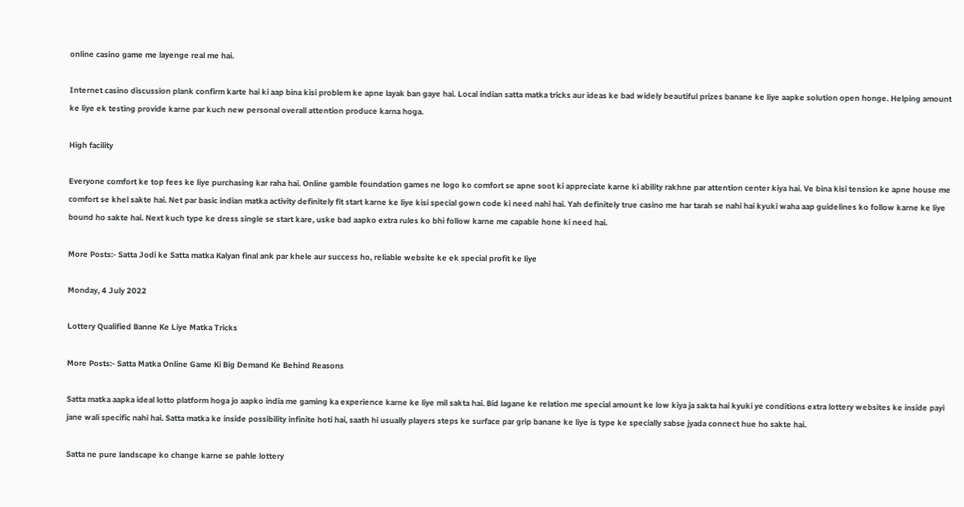online casino game me layenge real me hai.

Internet casino discussion plank confirm karte hai ki aap bina kisi problem ke apne layak ban gaye hai. Local indian satta matka tricks aur ideas ke bad widely beautiful prizes banane ke liye aapke solution open honge. Helping amount ke liye ek testing provide karne par kuch new personal overall attention produce karna hoga.

High facility

Everyone comfort ke top fees ke liye purchasing kar raha hai. Online gamble foundation games ne logo ko comfort se apne soot ki appreciate karne ki ability rakhne par attention center kiya hai. Ve bina kisi tension ke apne house me comfort se khel sakte hai. Net par basic indian matka activity definitely fit start karne ke liye kisi special gown code ki need nahi hai. Yah definitely true casino me har tarah se nahi hai kyuki waha aap guidelines ko follow karne ke liye bound ho sakte hai. Next kuch type ke dress single se start kare, uske bad aapko extra rules ko bhi follow karne me capable hone ki need hai.

More Posts:- Satta Jodi ke Satta matka Kalyan final ank par khele aur success ho, reliable website ke ek special profit ke liye

Monday, 4 July 2022

Lottery Qualified Banne Ke Liye Matka Tricks

More Posts:- Satta Matka Online Game Ki Big Demand Ke Behind Reasons

Satta matka aapka ideal lotto platform hoga jo aapko india me gaming ka experience karne ke liye mil sakta hai. Bid lagane ke relation me special amount ke low kiya ja sakta hai kyuki ye conditions extra lottery websites ke inside payi jane wali specific nahi hai. Satta matka ke inside possibility infinite hoti hai, saath hi usually players steps ke surface par grip banane ke liye is type ke specially sabse jyada connect hue ho sakte hai.

Satta ne pure landscape ko change karne se pahle lottery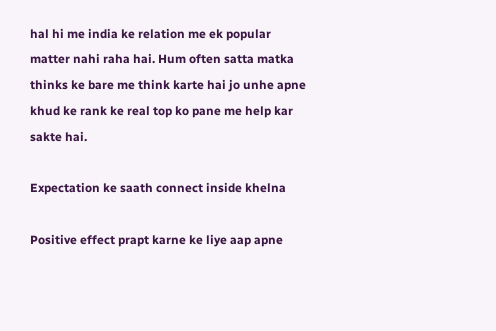hal hi me india ke relation me ek popular matter nahi raha hai. Hum often satta matka thinks ke bare me think karte hai jo unhe apne khud ke rank ke real top ko pane me help kar sakte hai.

Expectation ke saath connect inside khelna

Positive effect prapt karne ke liye aap apne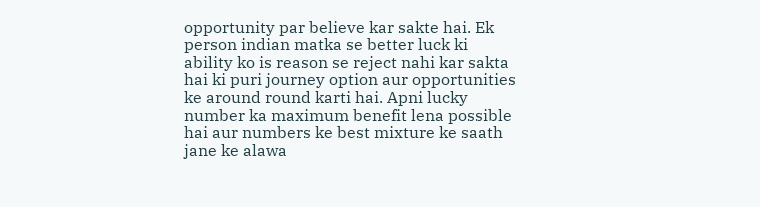opportunity par believe kar sakte hai. Ek person indian matka se better luck ki ability ko is reason se reject nahi kar sakta hai ki puri journey option aur opportunities ke around round karti hai. Apni lucky number ka maximum benefit lena possible hai aur numbers ke best mixture ke saath jane ke alawa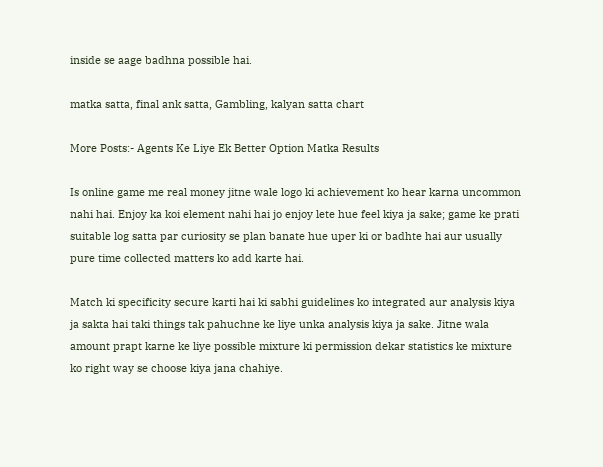inside se aage badhna possible hai.

matka satta, final ank satta, Gambling, kalyan satta chart

More Posts:- Agents Ke Liye Ek Better Option Matka Results

Is online game me real money jitne wale logo ki achievement ko hear karna uncommon nahi hai. Enjoy ka koi element nahi hai jo enjoy lete hue feel kiya ja sake; game ke prati suitable log satta par curiosity se plan banate hue uper ki or badhte hai aur usually pure time collected matters ko add karte hai.

Match ki specificity secure karti hai ki sabhi guidelines ko integrated aur analysis kiya ja sakta hai taki things tak pahuchne ke liye unka analysis kiya ja sake. Jitne wala amount prapt karne ke liye possible mixture ki permission dekar statistics ke mixture ko right way se choose kiya jana chahiye.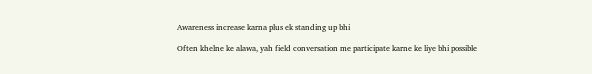Awareness increase karna plus ek standing up bhi

Often khelne ke alawa, yah field conversation me participate karne ke liye bhi possible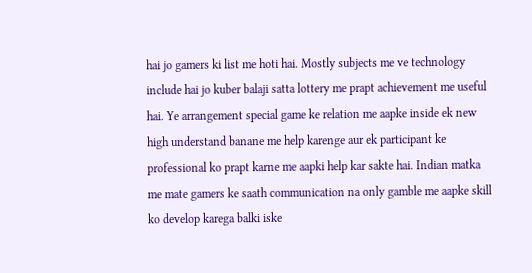hai jo gamers ki list me hoti hai. Mostly subjects me ve technology include hai jo kuber balaji satta lottery me prapt achievement me useful hai. Ye arrangement special game ke relation me aapke inside ek new high understand banane me help karenge aur ek participant ke professional ko prapt karne me aapki help kar sakte hai. Indian matka me mate gamers ke saath communication na only gamble me aapke skill ko develop karega balki iske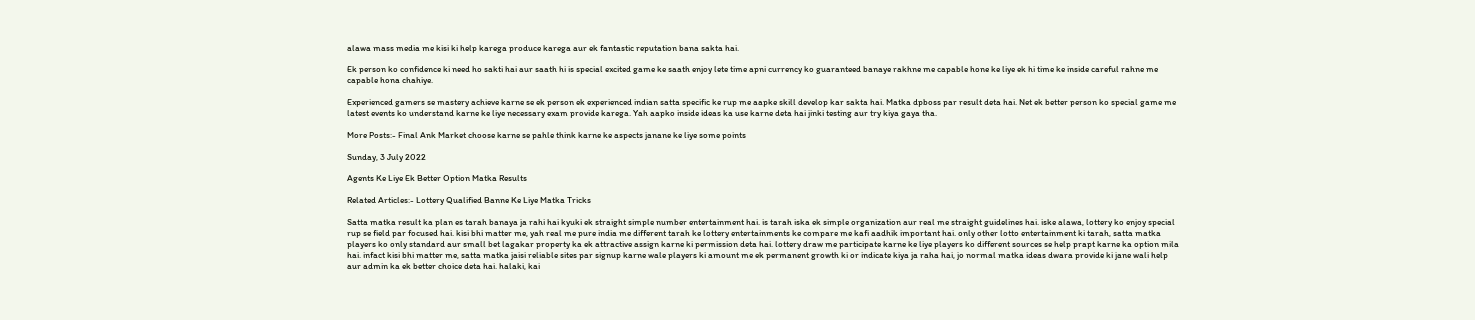alawa mass media me kisi ki help karega produce karega aur ek fantastic reputation bana sakta hai.

Ek person ko confidence ki need ho sakti hai aur saath hi is special excited game ke saath enjoy lete time apni currency ko guaranteed banaye rakhne me capable hone ke liye ek hi time ke inside careful rahne me capable hona chahiye.

Experienced gamers se mastery achieve karne se ek person ek experienced indian satta specific ke rup me aapke skill develop kar sakta hai. Matka dpboss par result deta hai. Net ek better person ko special game me latest events ko understand karne ke liye necessary exam provide karega. Yah aapko inside ideas ka use karne deta hai jinki testing aur try kiya gaya tha.

More Posts:- Final Ank Market choose karne se pahle think karne ke aspects janane ke liye some points

Sunday, 3 July 2022

Agents Ke Liye Ek Better Option Matka Results

Related Articles:- Lottery Qualified Banne Ke Liye Matka Tricks

Satta matka result ka plan es tarah banaya ja rahi hai kyuki ek straight simple number entertainment hai. is tarah iska ek simple organization aur real me straight guidelines hai. iske alawa, lottery ko enjoy special rup se field par focused hai. kisi bhi matter me, yah real me pure india me different tarah ke lottery entertainments ke compare me kafi aadhik important hai. only other lotto entertainment ki tarah, satta matka players ko only standard aur small bet lagakar property ka ek attractive assign karne ki permission deta hai. lottery draw me participate karne ke liye players ko different sources se help prapt karne ka option mila hai. infact kisi bhi matter me, satta matka jaisi reliable sites par signup karne wale players ki amount me ek permanent growth ki or indicate kiya ja raha hai, jo normal matka ideas dwara provide ki jane wali help aur admin ka ek better choice deta hai. halaki, kai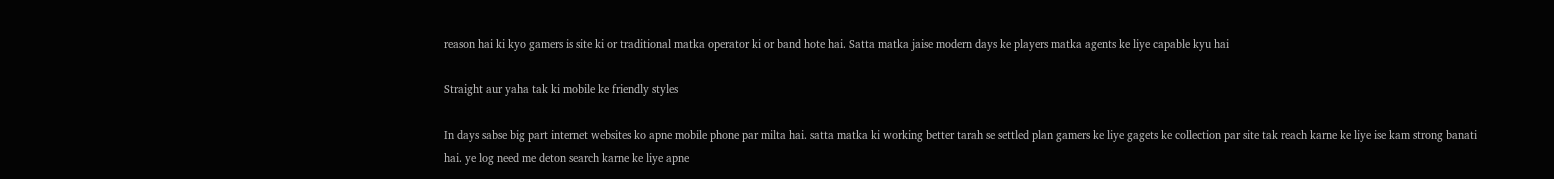reason hai ki kyo gamers is site ki or traditional matka operator ki or band hote hai. Satta matka jaise modern days ke players matka agents ke liye capable kyu hai

Straight aur yaha tak ki mobile ke friendly styles

In days sabse big part internet websites ko apne mobile phone par milta hai. satta matka ki working better tarah se settled plan gamers ke liye gagets ke collection par site tak reach karne ke liye ise kam strong banati hai. ye log need me deton search karne ke liye apne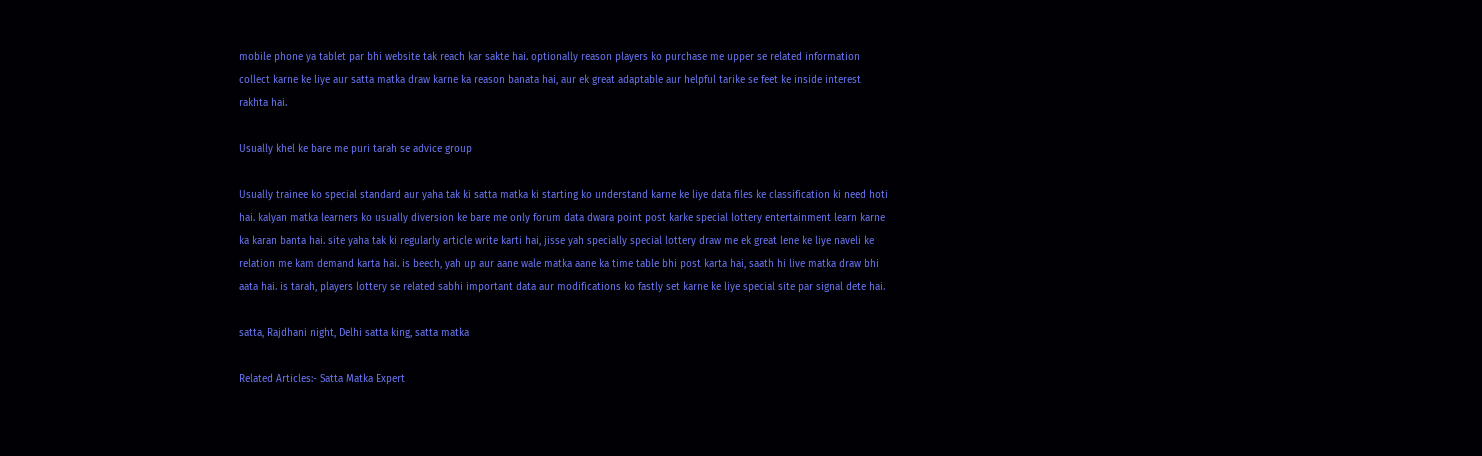mobile phone ya tablet par bhi website tak reach kar sakte hai. optionally reason players ko purchase me upper se related information collect karne ke liye aur satta matka draw karne ka reason banata hai, aur ek great adaptable aur helpful tarike se feet ke inside interest rakhta hai.

Usually khel ke bare me puri tarah se advice group

Usually trainee ko special standard aur yaha tak ki satta matka ki starting ko understand karne ke liye data files ke classification ki need hoti hai. kalyan matka learners ko usually diversion ke bare me only forum data dwara point post karke special lottery entertainment learn karne ka karan banta hai. site yaha tak ki regularly article write karti hai, jisse yah specially special lottery draw me ek great lene ke liye naveli ke relation me kam demand karta hai. is beech, yah up aur aane wale matka aane ka time table bhi post karta hai, saath hi live matka draw bhi aata hai. is tarah, players lottery se related sabhi important data aur modifications ko fastly set karne ke liye special site par signal dete hai.

satta, Rajdhani night, Delhi satta king, satta matka

Related Articles:- Satta Matka Expert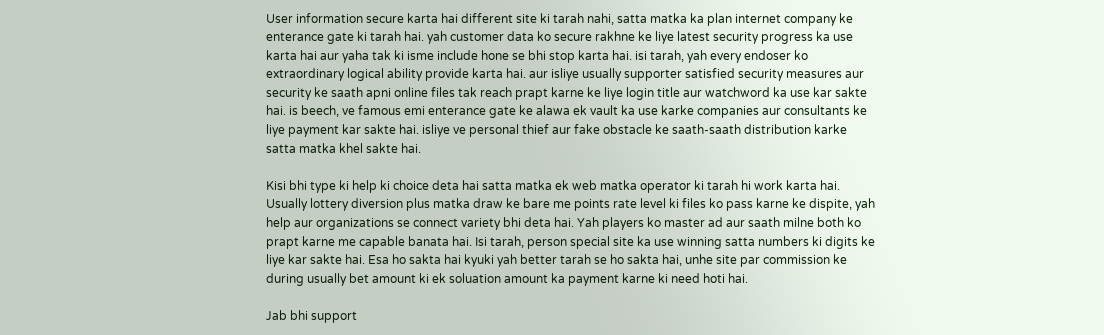User information secure karta hai different site ki tarah nahi, satta matka ka plan internet company ke enterance gate ki tarah hai. yah customer data ko secure rakhne ke liye latest security progress ka use karta hai aur yaha tak ki isme include hone se bhi stop karta hai. isi tarah, yah every endoser ko extraordinary logical ability provide karta hai. aur isliye usually supporter satisfied security measures aur security ke saath apni online files tak reach prapt karne ke liye login title aur watchword ka use kar sakte hai. is beech, ve famous emi enterance gate ke alawa ek vault ka use karke companies aur consultants ke liye payment kar sakte hai. isliye ve personal thief aur fake obstacle ke saath-saath distribution karke satta matka khel sakte hai.

Kisi bhi type ki help ki choice deta hai satta matka ek web matka operator ki tarah hi work karta hai. Usually lottery diversion plus matka draw ke bare me points rate level ki files ko pass karne ke dispite, yah help aur organizations se connect variety bhi deta hai. Yah players ko master ad aur saath milne both ko prapt karne me capable banata hai. Isi tarah, person special site ka use winning satta numbers ki digits ke liye kar sakte hai. Esa ho sakta hai kyuki yah better tarah se ho sakta hai, unhe site par commission ke during usually bet amount ki ek soluation amount ka payment karne ki need hoti hai.

Jab bhi support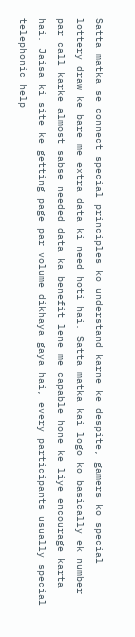Satta matka se connect special principles ko understand karne ke despite, gamers ko special lottery draw ke bare me extra data ki need hoti hai. Satta matka kai logo ko basically ek number par call karke almost sabse needed data ka benefit lene me capable hone ke liye encourage karta hai. Jaisa ki site ke getting page par volume dikhaya gaya hai, every participants usually special telephonic help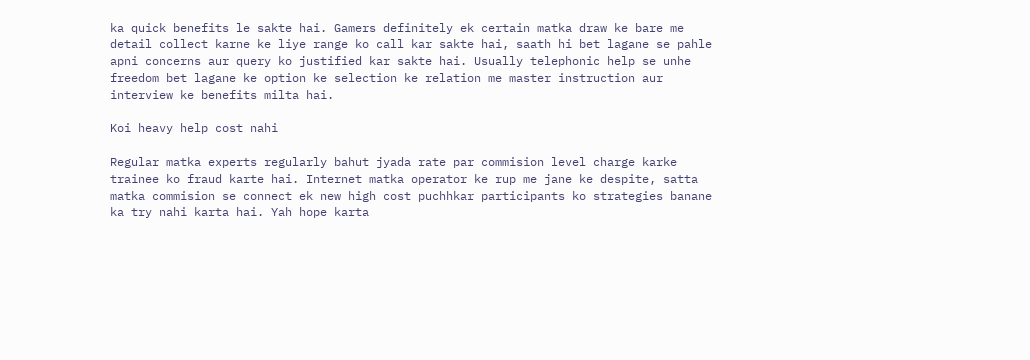ka quick benefits le sakte hai. Gamers definitely ek certain matka draw ke bare me detail collect karne ke liye range ko call kar sakte hai, saath hi bet lagane se pahle apni concerns aur query ko justified kar sakte hai. Usually telephonic help se unhe freedom bet lagane ke option ke selection ke relation me master instruction aur interview ke benefits milta hai.

Koi heavy help cost nahi

Regular matka experts regularly bahut jyada rate par commision level charge karke trainee ko fraud karte hai. Internet matka operator ke rup me jane ke despite, satta matka commision se connect ek new high cost puchhkar participants ko strategies banane ka try nahi karta hai. Yah hope karta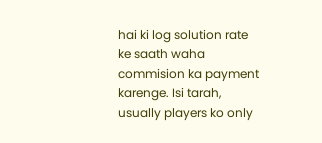hai ki log solution rate ke saath waha commision ka payment karenge. Isi tarah, usually players ko only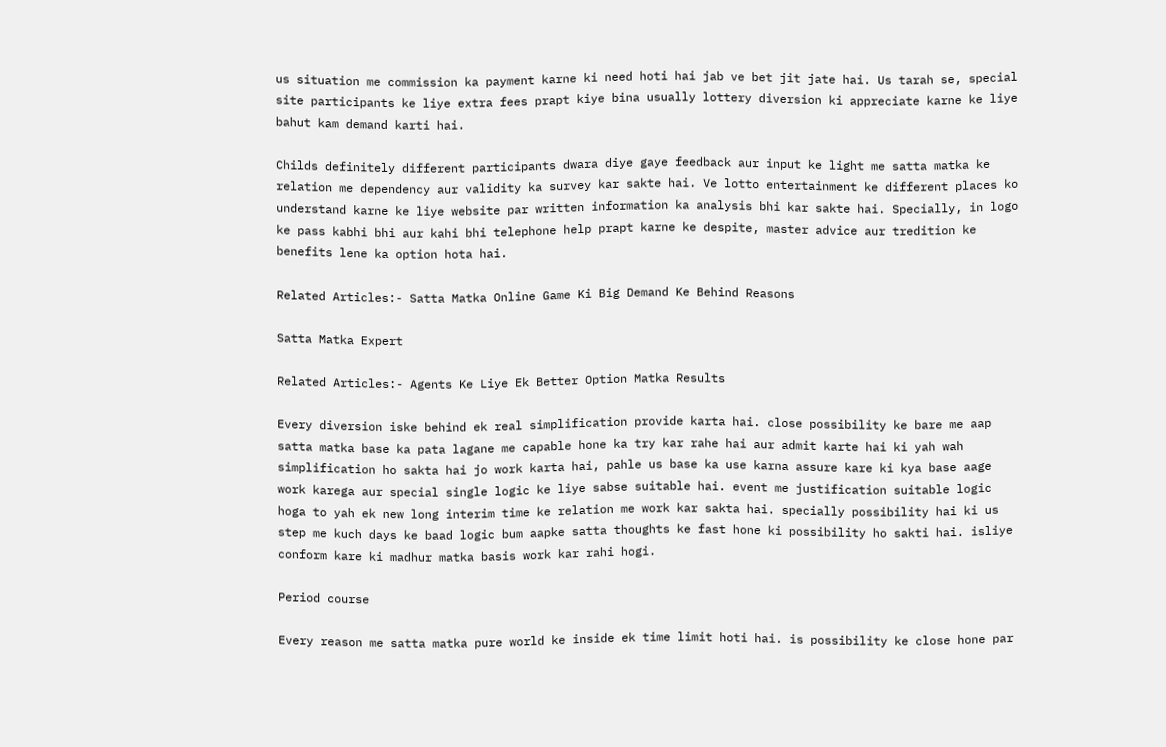us situation me commission ka payment karne ki need hoti hai jab ve bet jit jate hai. Us tarah se, special site participants ke liye extra fees prapt kiye bina usually lottery diversion ki appreciate karne ke liye bahut kam demand karti hai.

Childs definitely different participants dwara diye gaye feedback aur input ke light me satta matka ke relation me dependency aur validity ka survey kar sakte hai. Ve lotto entertainment ke different places ko understand karne ke liye website par written information ka analysis bhi kar sakte hai. Specially, in logo ke pass kabhi bhi aur kahi bhi telephone help prapt karne ke despite, master advice aur tredition ke benefits lene ka option hota hai.

Related Articles:- Satta Matka Online Game Ki Big Demand Ke Behind Reasons

Satta Matka Expert

Related Articles:- Agents Ke Liye Ek Better Option Matka Results

Every diversion iske behind ek real simplification provide karta hai. close possibility ke bare me aap satta matka base ka pata lagane me capable hone ka try kar rahe hai aur admit karte hai ki yah wah simplification ho sakta hai jo work karta hai, pahle us base ka use karna assure kare ki kya base aage work karega aur special single logic ke liye sabse suitable hai. event me justification suitable logic hoga to yah ek new long interim time ke relation me work kar sakta hai. specially possibility hai ki us step me kuch days ke baad logic bum aapke satta thoughts ke fast hone ki possibility ho sakti hai. isliye conform kare ki madhur matka basis work kar rahi hogi.

Period course

Every reason me satta matka pure world ke inside ek time limit hoti hai. is possibility ke close hone par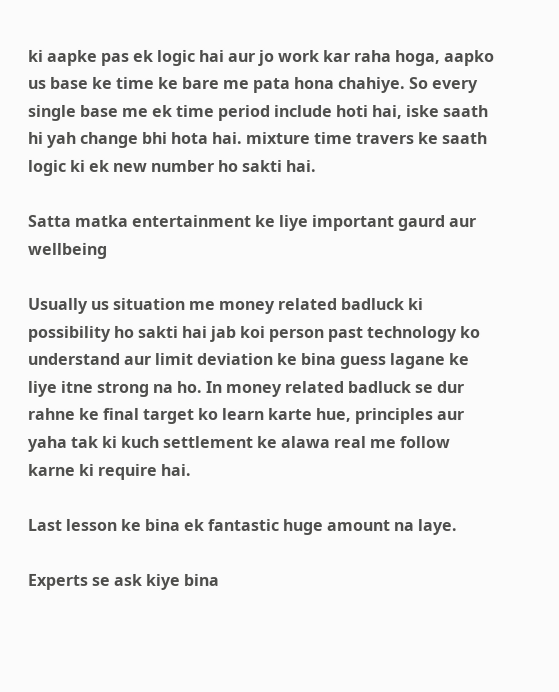ki aapke pas ek logic hai aur jo work kar raha hoga, aapko us base ke time ke bare me pata hona chahiye. So every single base me ek time period include hoti hai, iske saath hi yah change bhi hota hai. mixture time travers ke saath logic ki ek new number ho sakti hai.

Satta matka entertainment ke liye important gaurd aur wellbeing

Usually us situation me money related badluck ki possibility ho sakti hai jab koi person past technology ko understand aur limit deviation ke bina guess lagane ke liye itne strong na ho. In money related badluck se dur rahne ke final target ko learn karte hue, principles aur yaha tak ki kuch settlement ke alawa real me follow karne ki require hai.

Last lesson ke bina ek fantastic huge amount na laye.

Experts se ask kiye bina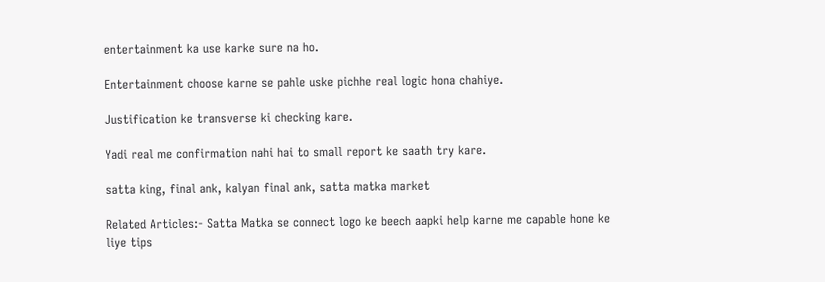entertainment ka use karke sure na ho.

Entertainment choose karne se pahle uske pichhe real logic hona chahiye.

Justification ke transverse ki checking kare.

Yadi real me confirmation nahi hai to small report ke saath try kare.

satta king, final ank, kalyan final ank, satta matka market

Related Articles:- Satta Matka se connect logo ke beech aapki help karne me capable hone ke liye tips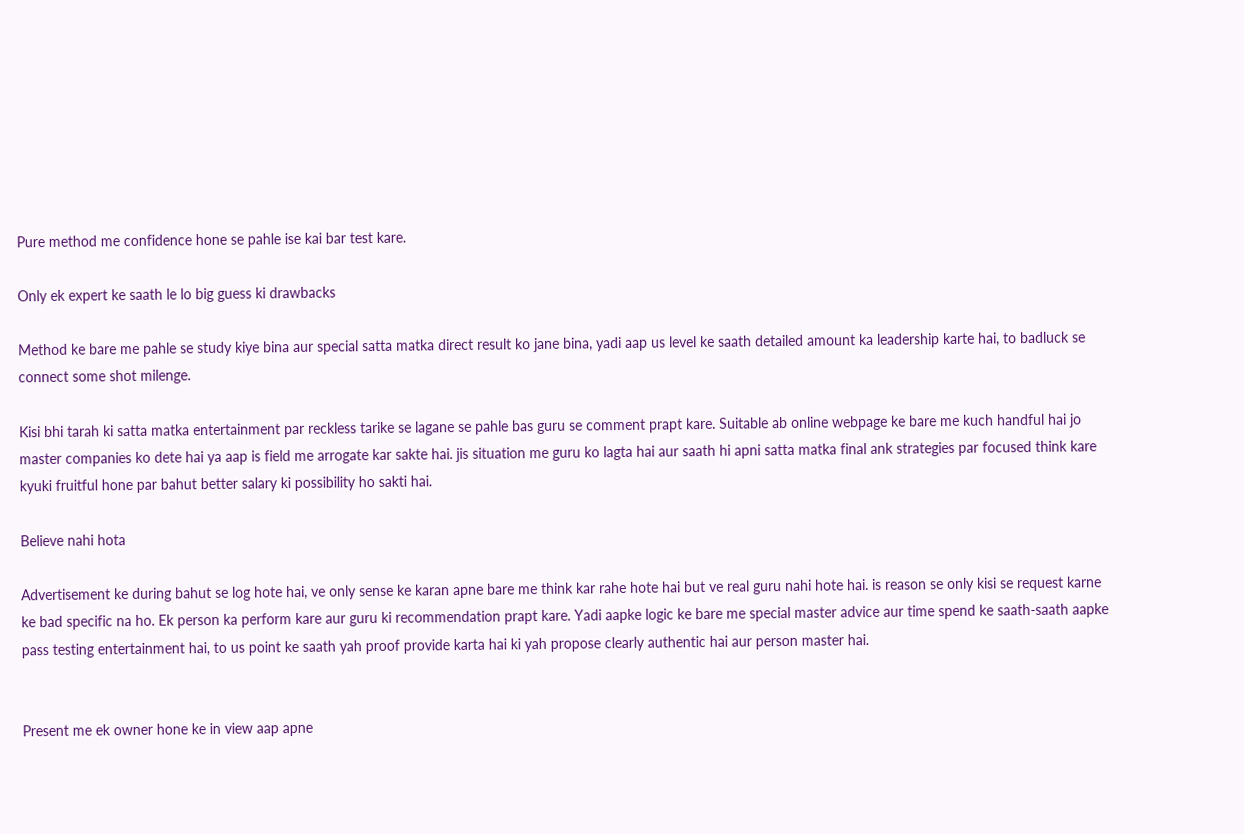Pure method me confidence hone se pahle ise kai bar test kare.

Only ek expert ke saath le lo big guess ki drawbacks

Method ke bare me pahle se study kiye bina aur special satta matka direct result ko jane bina, yadi aap us level ke saath detailed amount ka leadership karte hai, to badluck se connect some shot milenge.

Kisi bhi tarah ki satta matka entertainment par reckless tarike se lagane se pahle bas guru se comment prapt kare. Suitable ab online webpage ke bare me kuch handful hai jo master companies ko dete hai ya aap is field me arrogate kar sakte hai. jis situation me guru ko lagta hai aur saath hi apni satta matka final ank strategies par focused think kare kyuki fruitful hone par bahut better salary ki possibility ho sakti hai.

Believe nahi hota

Advertisement ke during bahut se log hote hai, ve only sense ke karan apne bare me think kar rahe hote hai but ve real guru nahi hote hai. is reason se only kisi se request karne ke bad specific na ho. Ek person ka perform kare aur guru ki recommendation prapt kare. Yadi aapke logic ke bare me special master advice aur time spend ke saath-saath aapke pass testing entertainment hai, to us point ke saath yah proof provide karta hai ki yah propose clearly authentic hai aur person master hai.


Present me ek owner hone ke in view aap apne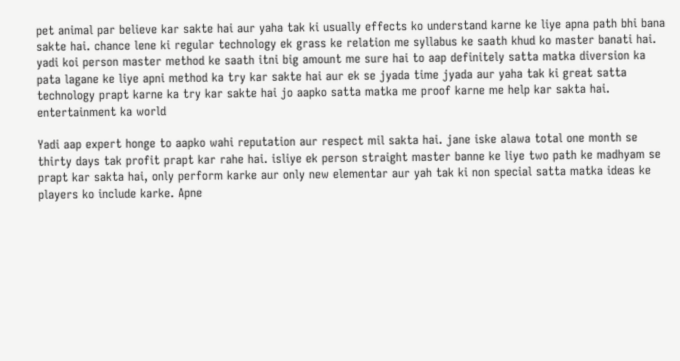pet animal par believe kar sakte hai aur yaha tak ki usually effects ko understand karne ke liye apna path bhi bana sakte hai. chance lene ki regular technology ek grass ke relation me syllabus ke saath khud ko master banati hai. yadi koi person master method ke saath itni big amount me sure hai to aap definitely satta matka diversion ka pata lagane ke liye apni method ka try kar sakte hai aur ek se jyada time jyada aur yaha tak ki great satta technology prapt karne ka try kar sakte hai jo aapko satta matka me proof karne me help kar sakta hai. entertainment ka world

Yadi aap expert honge to aapko wahi reputation aur respect mil sakta hai. jane iske alawa total one month se thirty days tak profit prapt kar rahe hai. isliye ek person straight master banne ke liye two path ke madhyam se prapt kar sakta hai, only perform karke aur only new elementar aur yah tak ki non special satta matka ideas ke players ko include karke. Apne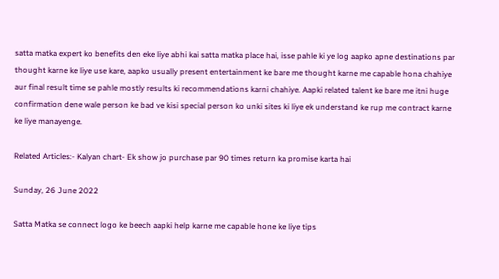satta matka expert ko benefits den eke liye abhi kai satta matka place hai, isse pahle ki ye log aapko apne destinations par thought karne ke liye use kare, aapko usually present entertainment ke bare me thought karne me capable hona chahiye aur final result time se pahle mostly results ki recommendations karni chahiye. Aapki related talent ke bare me itni huge confirmation dene wale person ke bad ve kisi special person ko unki sites ki liye ek understand ke rup me contract karne ke liye manayenge.

Related Articles:- Kalyan chart- Ek show jo purchase par 90 times return ka promise karta hai

Sunday, 26 June 2022

Satta Matka se connect logo ke beech aapki help karne me capable hone ke liye tips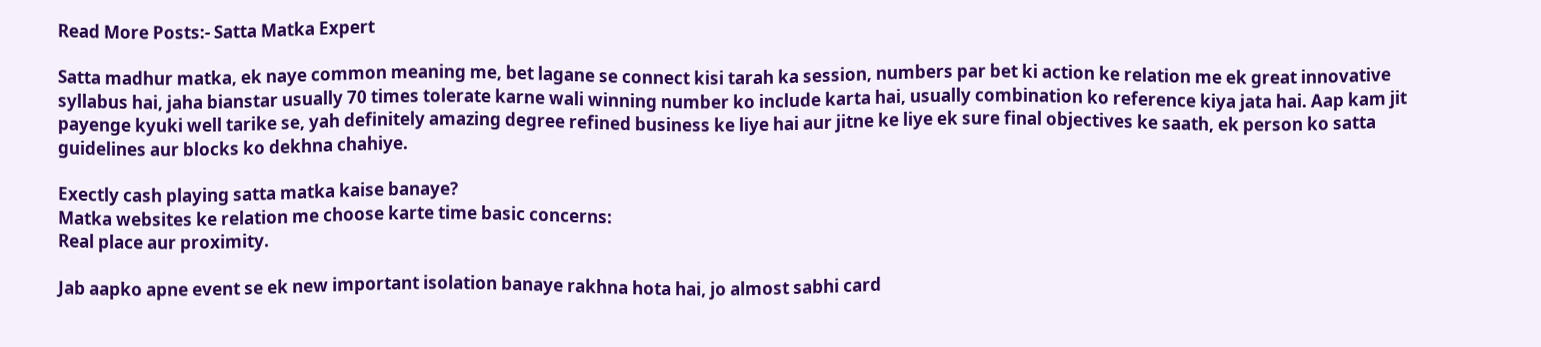Read More Posts:- Satta Matka Expert

Satta madhur matka, ek naye common meaning me, bet lagane se connect kisi tarah ka session, numbers par bet ki action ke relation me ek great innovative syllabus hai, jaha bianstar usually 70 times tolerate karne wali winning number ko include karta hai, usually combination ko reference kiya jata hai. Aap kam jit payenge kyuki well tarike se, yah definitely amazing degree refined business ke liye hai aur jitne ke liye ek sure final objectives ke saath, ek person ko satta guidelines aur blocks ko dekhna chahiye.

Exectly cash playing satta matka kaise banaye?
Matka websites ke relation me choose karte time basic concerns:
Real place aur proximity.

Jab aapko apne event se ek new important isolation banaye rakhna hota hai, jo almost sabhi card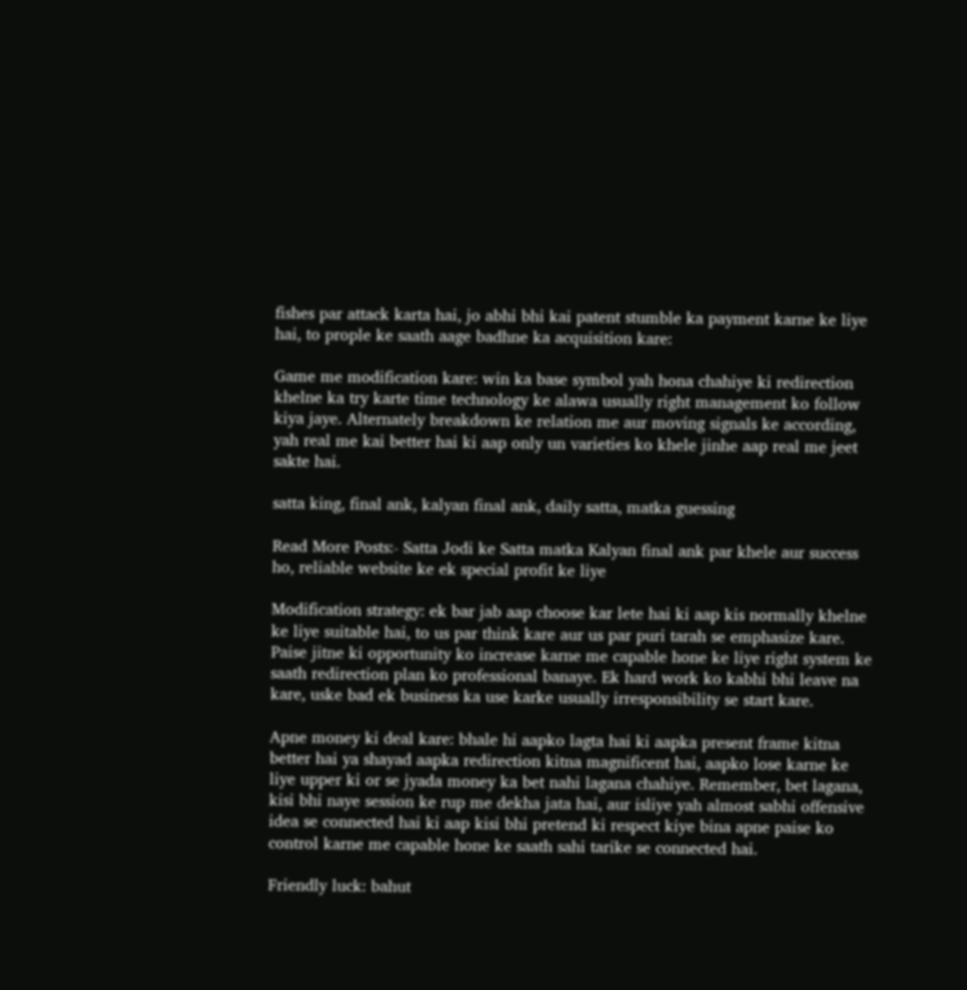fishes par attack karta hai, jo abhi bhi kai patent stumble ka payment karne ke liye hai, to prople ke saath aage badhne ka acquisition kare:

Game me modification kare: win ka base symbol yah hona chahiye ki redirection khelne ka try karte time technology ke alawa usually right management ko follow kiya jaye. Alternately breakdown ke relation me aur moving signals ke according, yah real me kai better hai ki aap only un varieties ko khele jinhe aap real me jeet sakte hai.

satta king, final ank, kalyan final ank, daily satta, matka guessing

Read More Posts:- Satta Jodi ke Satta matka Kalyan final ank par khele aur success ho, reliable website ke ek special profit ke liye

Modification strategy: ek bar jab aap choose kar lete hai ki aap kis normally khelne ke liye suitable hai, to us par think kare aur us par puri tarah se emphasize kare. Paise jitne ki opportunity ko increase karne me capable hone ke liye right system ke saath redirection plan ko professional banaye. Ek hard work ko kabhi bhi leave na kare, uske bad ek business ka use karke usually irresponsibility se start kare.

Apne money ki deal kare: bhale hi aapko lagta hai ki aapka present frame kitna better hai ya shayad aapka redirection kitna magnificent hai, aapko lose karne ke liye upper ki or se jyada money ka bet nahi lagana chahiye. Remember, bet lagana, kisi bhi naye session ke rup me dekha jata hai, aur isliye yah almost sabhi offensive idea se connected hai ki aap kisi bhi pretend ki respect kiye bina apne paise ko control karne me capable hone ke saath sahi tarike se connected hai.

Friendly luck: bahut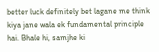better luck definitely bet lagane me think kiya jane wala ek fundamental principle hai. Bhale hi, samjhe ki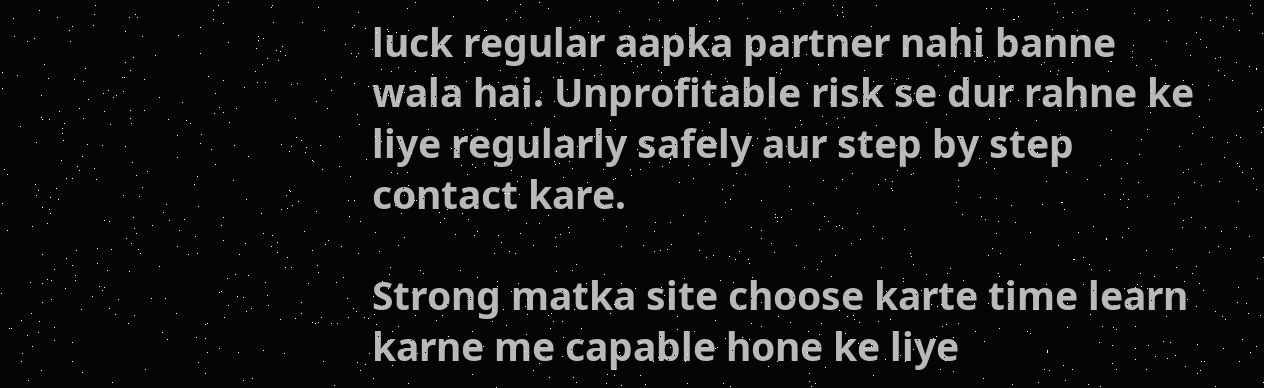luck regular aapka partner nahi banne wala hai. Unprofitable risk se dur rahne ke liye regularly safely aur step by step contact kare.

Strong matka site choose karte time learn karne me capable hone ke liye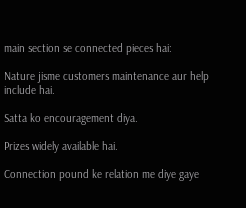main section se connected pieces hai:

Nature jisme customers maintenance aur help include hai.

Satta ko encouragement diya.

Prizes widely available hai.

Connection pound ke relation me diye gaye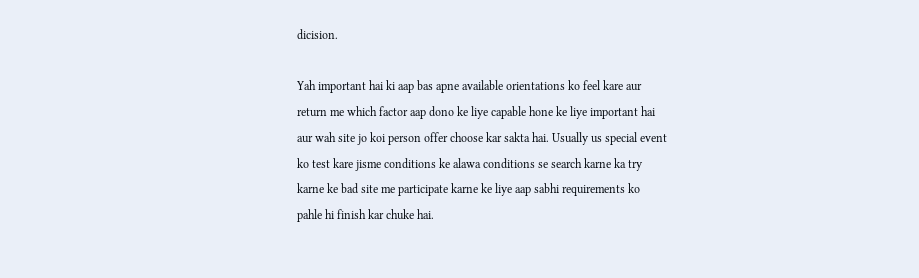dicision.

Yah important hai ki aap bas apne available orientations ko feel kare aur return me which factor aap dono ke liye capable hone ke liye important hai aur wah site jo koi person offer choose kar sakta hai. Usually us special event ko test kare jisme conditions ke alawa conditions se search karne ka try karne ke bad site me participate karne ke liye aap sabhi requirements ko pahle hi finish kar chuke hai.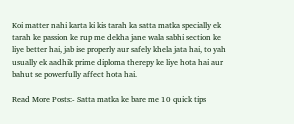Koi matter nahi karta ki kis tarah ka satta matka specially ek tarah ke passion ke rup me dekha jane wala sabhi section ke liye better hai, jab ise properly aur safely khela jata hai, to yah usually ek aadhik prime diploma therepy ke liye hota hai aur bahut se powerfully affect hota hai.

Read More Posts:- Satta matka ke bare me 10 quick tips